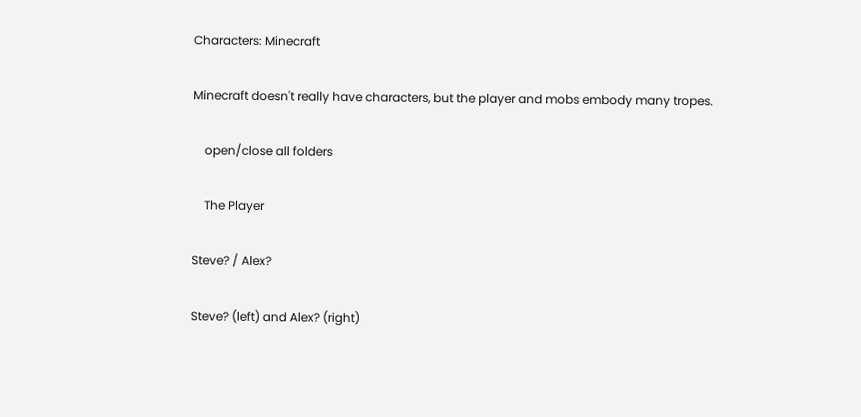Characters: Minecraft

Minecraft doesn't really have characters, but the player and mobs embody many tropes.

    open/close all folders

    The Player

Steve? / Alex?

Steve? (left) and Alex? (right)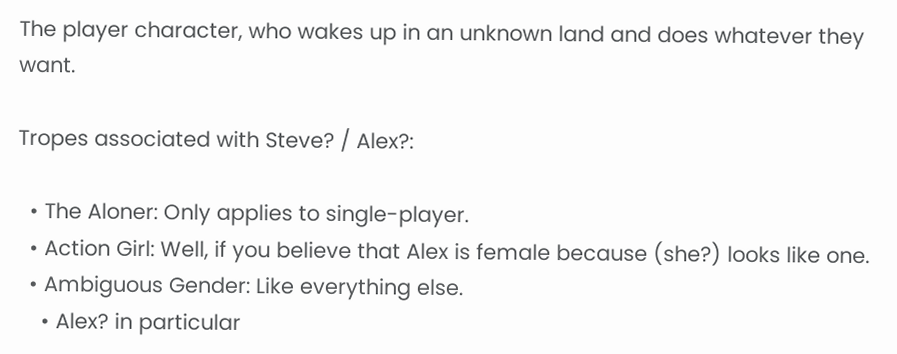The player character, who wakes up in an unknown land and does whatever they want.

Tropes associated with Steve? / Alex?:

  • The Aloner: Only applies to single-player.
  • Action Girl: Well, if you believe that Alex is female because (she?) looks like one.
  • Ambiguous Gender: Like everything else.
    • Alex? in particular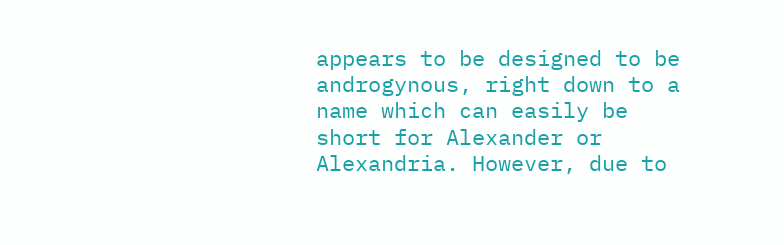appears to be designed to be androgynous, right down to a name which can easily be short for Alexander or Alexandria. However, due to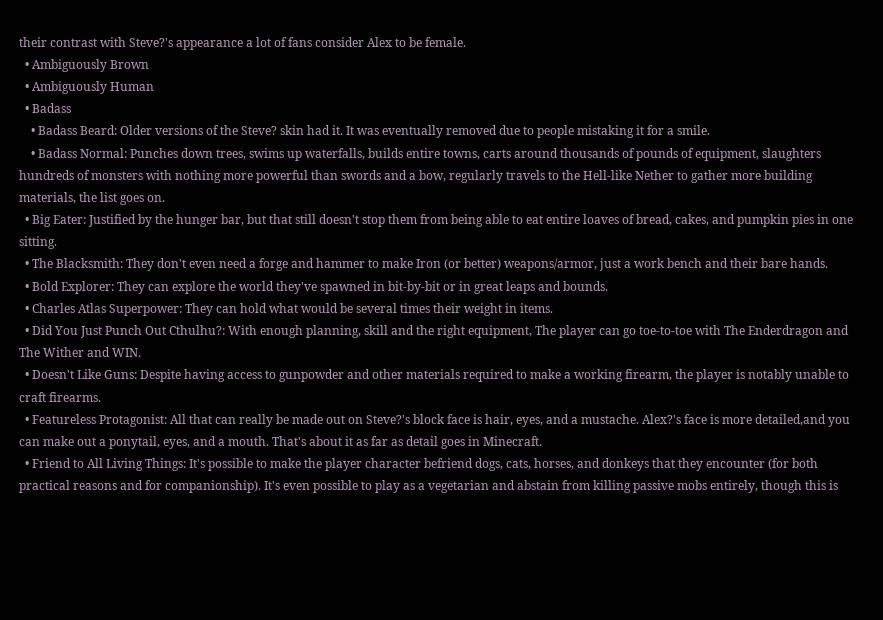their contrast with Steve?'s appearance a lot of fans consider Alex to be female.
  • Ambiguously Brown
  • Ambiguously Human
  • Badass
    • Badass Beard: Older versions of the Steve? skin had it. It was eventually removed due to people mistaking it for a smile.
    • Badass Normal: Punches down trees, swims up waterfalls, builds entire towns, carts around thousands of pounds of equipment, slaughters hundreds of monsters with nothing more powerful than swords and a bow, regularly travels to the Hell-like Nether to gather more building materials, the list goes on.
  • Big Eater: Justified by the hunger bar, but that still doesn't stop them from being able to eat entire loaves of bread, cakes, and pumpkin pies in one sitting.
  • The Blacksmith: They don't even need a forge and hammer to make Iron (or better) weapons/armor, just a work bench and their bare hands.
  • Bold Explorer: They can explore the world they've spawned in bit-by-bit or in great leaps and bounds.
  • Charles Atlas Superpower: They can hold what would be several times their weight in items.
  • Did You Just Punch Out Cthulhu?: With enough planning, skill and the right equipment, The player can go toe-to-toe with The Enderdragon and The Wither and WIN.
  • Doesn't Like Guns: Despite having access to gunpowder and other materials required to make a working firearm, the player is notably unable to craft firearms.
  • Featureless Protagonist: All that can really be made out on Steve?'s block face is hair, eyes, and a mustache. Alex?'s face is more detailed,and you can make out a ponytail, eyes, and a mouth. That's about it as far as detail goes in Minecraft.
  • Friend to All Living Things: It's possible to make the player character befriend dogs, cats, horses, and donkeys that they encounter (for both practical reasons and for companionship). It's even possible to play as a vegetarian and abstain from killing passive mobs entirely, though this is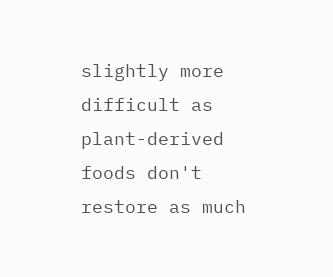slightly more difficult as plant-derived foods don't restore as much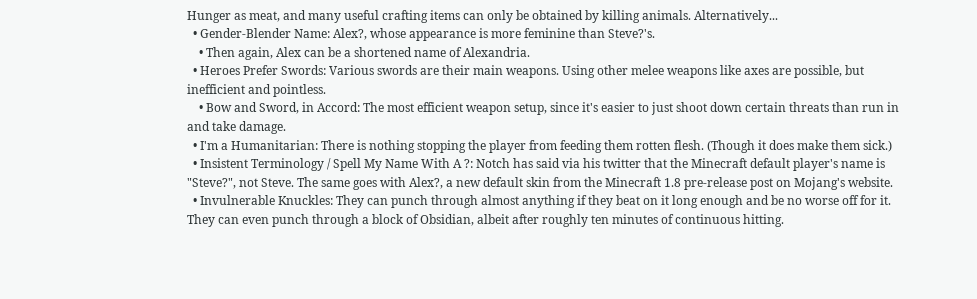Hunger as meat, and many useful crafting items can only be obtained by killing animals. Alternatively...
  • Gender-Blender Name: Alex?, whose appearance is more feminine than Steve?'s.
    • Then again, Alex can be a shortened name of Alexandria.
  • Heroes Prefer Swords: Various swords are their main weapons. Using other melee weapons like axes are possible, but inefficient and pointless.
    • Bow and Sword, in Accord: The most efficient weapon setup, since it's easier to just shoot down certain threats than run in and take damage.
  • I'm a Humanitarian: There is nothing stopping the player from feeding them rotten flesh. (Though it does make them sick.)
  • Insistent Terminology / Spell My Name With A ?: Notch has said via his twitter that the Minecraft default player's name is "Steve?", not Steve. The same goes with Alex?, a new default skin from the Minecraft 1.8 pre-release post on Mojang's website.
  • Invulnerable Knuckles: They can punch through almost anything if they beat on it long enough and be no worse off for it. They can even punch through a block of Obsidian, albeit after roughly ten minutes of continuous hitting.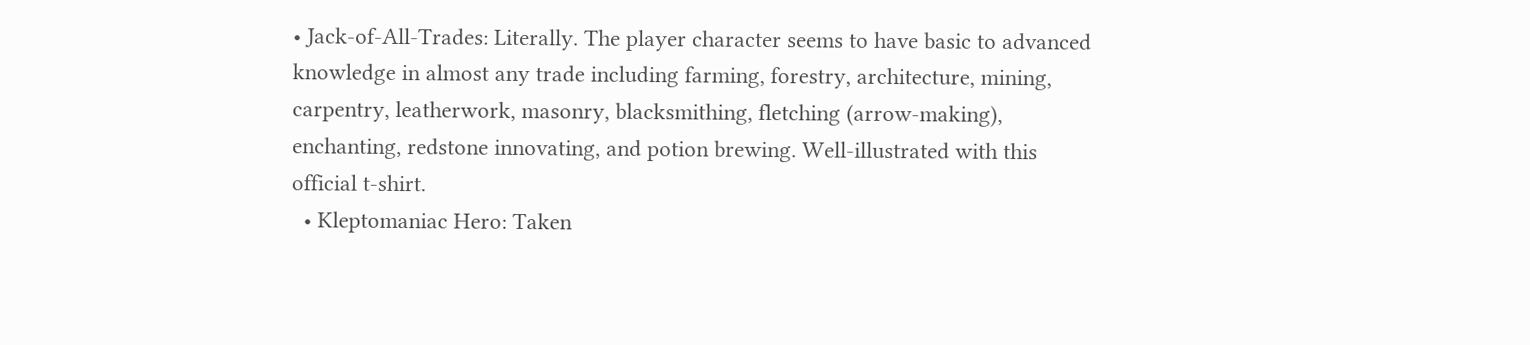• Jack-of-All-Trades: Literally. The player character seems to have basic to advanced knowledge in almost any trade including farming, forestry, architecture, mining, carpentry, leatherwork, masonry, blacksmithing, fletching (arrow-making), enchanting, redstone innovating, and potion brewing. Well-illustrated with this official t-shirt.
  • Kleptomaniac Hero: Taken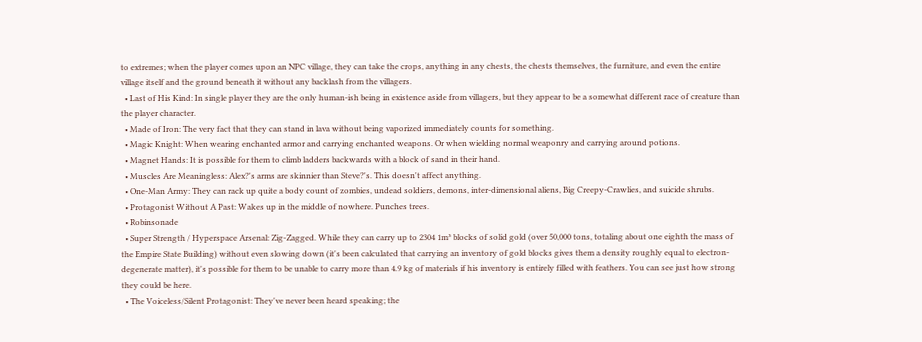to extremes; when the player comes upon an NPC village, they can take the crops, anything in any chests, the chests themselves, the furniture, and even the entire village itself and the ground beneath it without any backlash from the villagers.
  • Last of His Kind: In single player they are the only human-ish being in existence aside from villagers, but they appear to be a somewhat different race of creature than the player character.
  • Made of Iron: The very fact that they can stand in lava without being vaporized immediately counts for something.
  • Magic Knight: When wearing enchanted armor and carrying enchanted weapons. Or when wielding normal weaponry and carrying around potions.
  • Magnet Hands: It is possible for them to climb ladders backwards with a block of sand in their hand.
  • Muscles Are Meaningless: Alex?'s arms are skinnier than Steve?'s. This doesn't affect anything.
  • One-Man Army: They can rack up quite a body count of zombies, undead soldiers, demons, inter-dimensional aliens, Big Creepy-Crawlies, and suicide shrubs.
  • Protagonist Without A Past: Wakes up in the middle of nowhere. Punches trees.
  • Robinsonade
  • Super Strength / Hyperspace Arsenal: Zig-Zagged. While they can carry up to 2304 1m³ blocks of solid gold (over 50,000 tons, totaling about one eighth the mass of the Empire State Building) without even slowing down (it's been calculated that carrying an inventory of gold blocks gives them a density roughly equal to electron-degenerate matter), it's possible for them to be unable to carry more than 4.9 kg of materials if his inventory is entirely filled with feathers. You can see just how strong they could be here.
  • The Voiceless/Silent Protagonist: They've never been heard speaking; the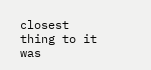closest thing to it was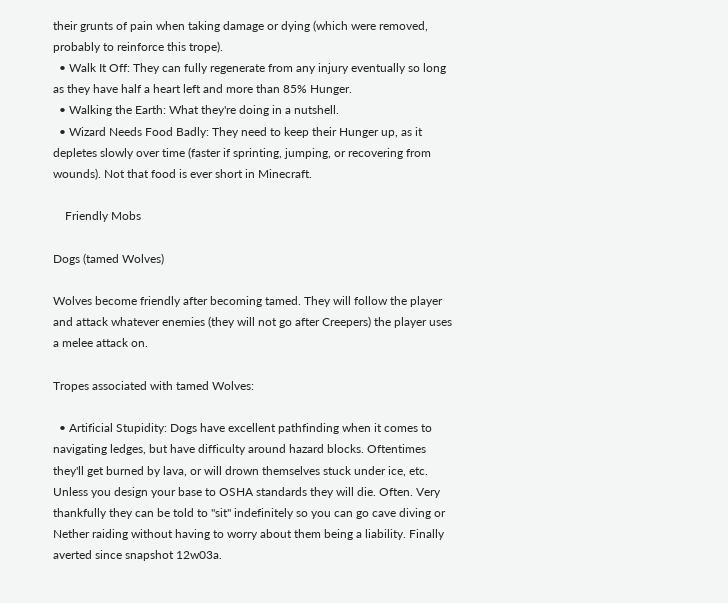their grunts of pain when taking damage or dying (which were removed, probably to reinforce this trope).
  • Walk It Off: They can fully regenerate from any injury eventually so long as they have half a heart left and more than 85% Hunger.
  • Walking the Earth: What they're doing in a nutshell.
  • Wizard Needs Food Badly: They need to keep their Hunger up, as it depletes slowly over time (faster if sprinting, jumping, or recovering from wounds). Not that food is ever short in Minecraft.

    Friendly Mobs

Dogs (tamed Wolves)

Wolves become friendly after becoming tamed. They will follow the player and attack whatever enemies (they will not go after Creepers) the player uses a melee attack on.

Tropes associated with tamed Wolves:

  • Artificial Stupidity: Dogs have excellent pathfinding when it comes to navigating ledges, but have difficulty around hazard blocks. Oftentimes they'll get burned by lava, or will drown themselves stuck under ice, etc. Unless you design your base to OSHA standards they will die. Often. Very thankfully they can be told to "sit" indefinitely so you can go cave diving or Nether raiding without having to worry about them being a liability. Finally averted since snapshot 12w03a.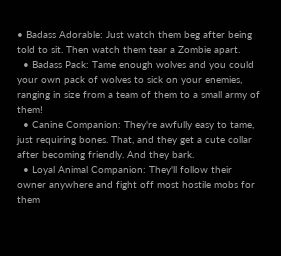• Badass Adorable: Just watch them beg after being told to sit. Then watch them tear a Zombie apart.
  • Badass Pack: Tame enough wolves and you could your own pack of wolves to sick on your enemies, ranging in size from a team of them to a small army of them!
  • Canine Companion: They're awfully easy to tame, just requiring bones. That, and they get a cute collar after becoming friendly. And they bark.
  • Loyal Animal Companion: They'll follow their owner anywhere and fight off most hostile mobs for them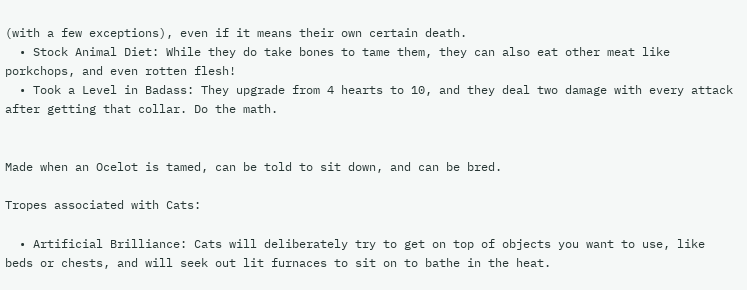(with a few exceptions), even if it means their own certain death.
  • Stock Animal Diet: While they do take bones to tame them, they can also eat other meat like porkchops, and even rotten flesh!
  • Took a Level in Badass: They upgrade from 4 hearts to 10, and they deal two damage with every attack after getting that collar. Do the math.


Made when an Ocelot is tamed, can be told to sit down, and can be bred.

Tropes associated with Cats:

  • Artificial Brilliance: Cats will deliberately try to get on top of objects you want to use, like beds or chests, and will seek out lit furnaces to sit on to bathe in the heat.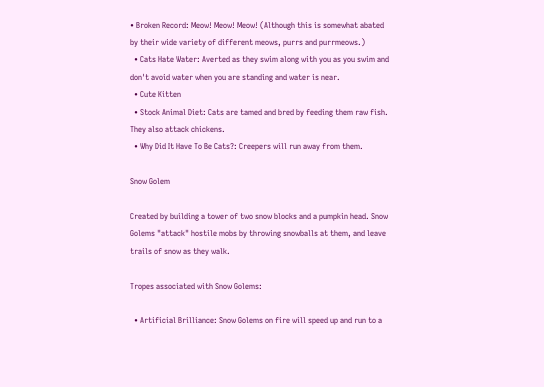• Broken Record: Meow! Meow! Meow! (Although this is somewhat abated by their wide variety of different meows, purrs and purrmeows.)
  • Cats Hate Water: Averted as they swim along with you as you swim and don't avoid water when you are standing and water is near.
  • Cute Kitten
  • Stock Animal Diet: Cats are tamed and bred by feeding them raw fish. They also attack chickens.
  • Why Did It Have To Be Cats?: Creepers will run away from them.

Snow Golem

Created by building a tower of two snow blocks and a pumpkin head. Snow Golems "attack" hostile mobs by throwing snowballs at them, and leave trails of snow as they walk.

Tropes associated with Snow Golems:

  • Artificial Brilliance: Snow Golems on fire will speed up and run to a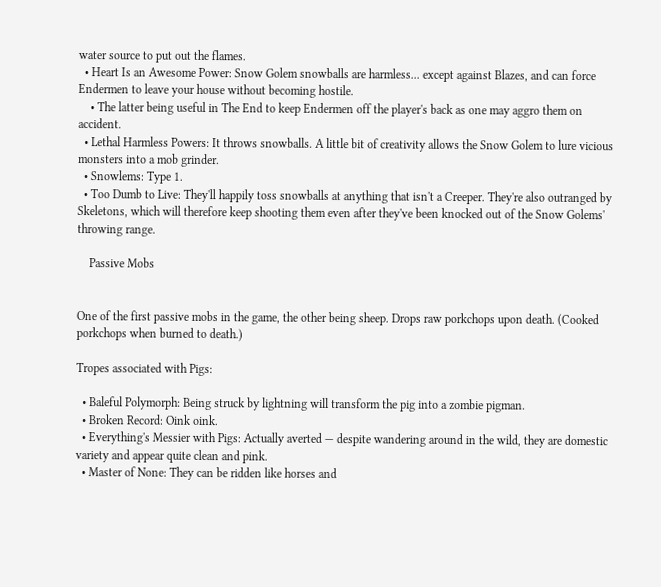water source to put out the flames.
  • Heart Is an Awesome Power: Snow Golem snowballs are harmless... except against Blazes, and can force Endermen to leave your house without becoming hostile.
    • The latter being useful in The End to keep Endermen off the player's back as one may aggro them on accident.
  • Lethal Harmless Powers: It throws snowballs. A little bit of creativity allows the Snow Golem to lure vicious monsters into a mob grinder.
  • Snowlems: Type 1.
  • Too Dumb to Live: They'll happily toss snowballs at anything that isn't a Creeper. They're also outranged by Skeletons, which will therefore keep shooting them even after they've been knocked out of the Snow Golems' throwing range.

    Passive Mobs


One of the first passive mobs in the game, the other being sheep. Drops raw porkchops upon death. (Cooked porkchops when burned to death.)

Tropes associated with Pigs:

  • Baleful Polymorph: Being struck by lightning will transform the pig into a zombie pigman.
  • Broken Record: Oink oink.
  • Everything's Messier with Pigs: Actually averted — despite wandering around in the wild, they are domestic variety and appear quite clean and pink.
  • Master of None: They can be ridden like horses and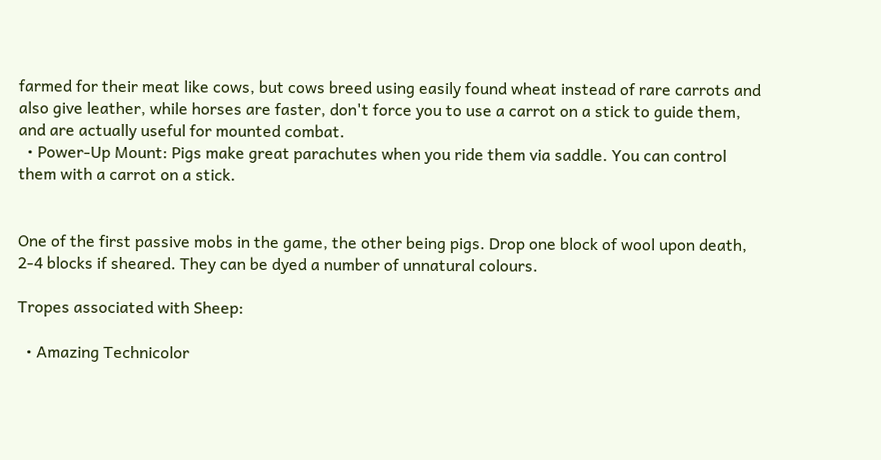farmed for their meat like cows, but cows breed using easily found wheat instead of rare carrots and also give leather, while horses are faster, don't force you to use a carrot on a stick to guide them, and are actually useful for mounted combat.
  • Power-Up Mount: Pigs make great parachutes when you ride them via saddle. You can control them with a carrot on a stick.


One of the first passive mobs in the game, the other being pigs. Drop one block of wool upon death, 2-4 blocks if sheared. They can be dyed a number of unnatural colours.

Tropes associated with Sheep:

  • Amazing Technicolor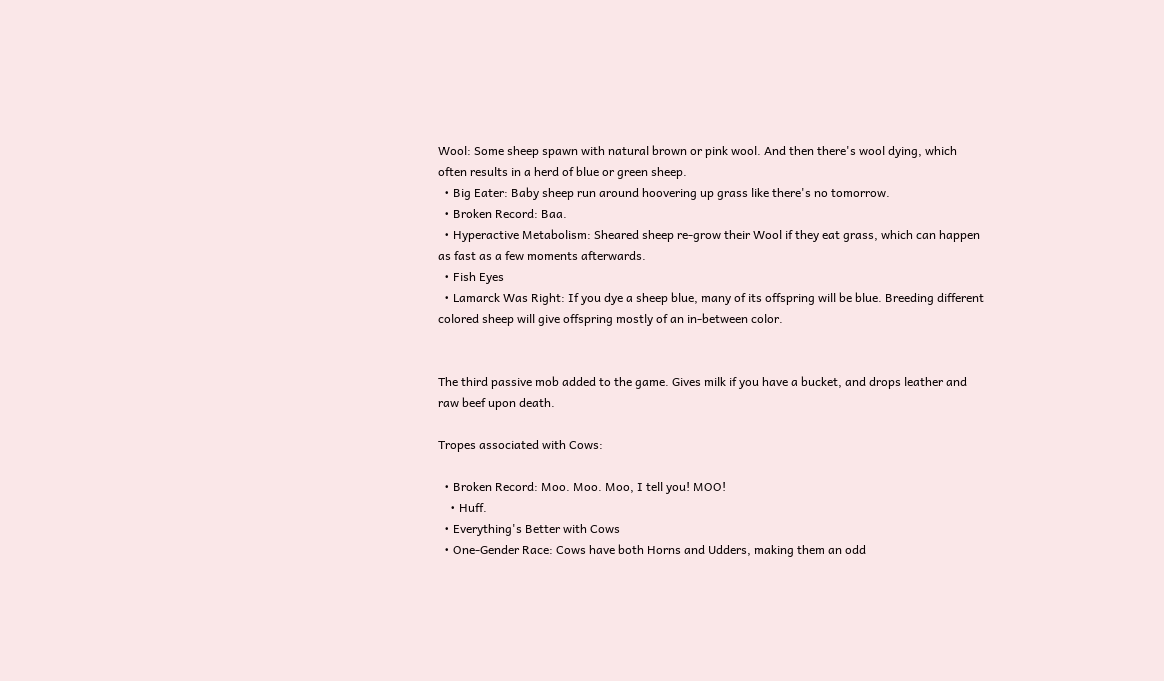Wool: Some sheep spawn with natural brown or pink wool. And then there's wool dying, which often results in a herd of blue or green sheep.
  • Big Eater: Baby sheep run around hoovering up grass like there's no tomorrow.
  • Broken Record: Baa.
  • Hyperactive Metabolism: Sheared sheep re-grow their Wool if they eat grass, which can happen as fast as a few moments afterwards.
  • Fish Eyes
  • Lamarck Was Right: If you dye a sheep blue, many of its offspring will be blue. Breeding different colored sheep will give offspring mostly of an in-between color.


The third passive mob added to the game. Gives milk if you have a bucket, and drops leather and raw beef upon death.

Tropes associated with Cows:

  • Broken Record: Moo. Moo. Moo, I tell you! MOO!
    • Huff.
  • Everything's Better with Cows
  • One-Gender Race: Cows have both Horns and Udders, making them an odd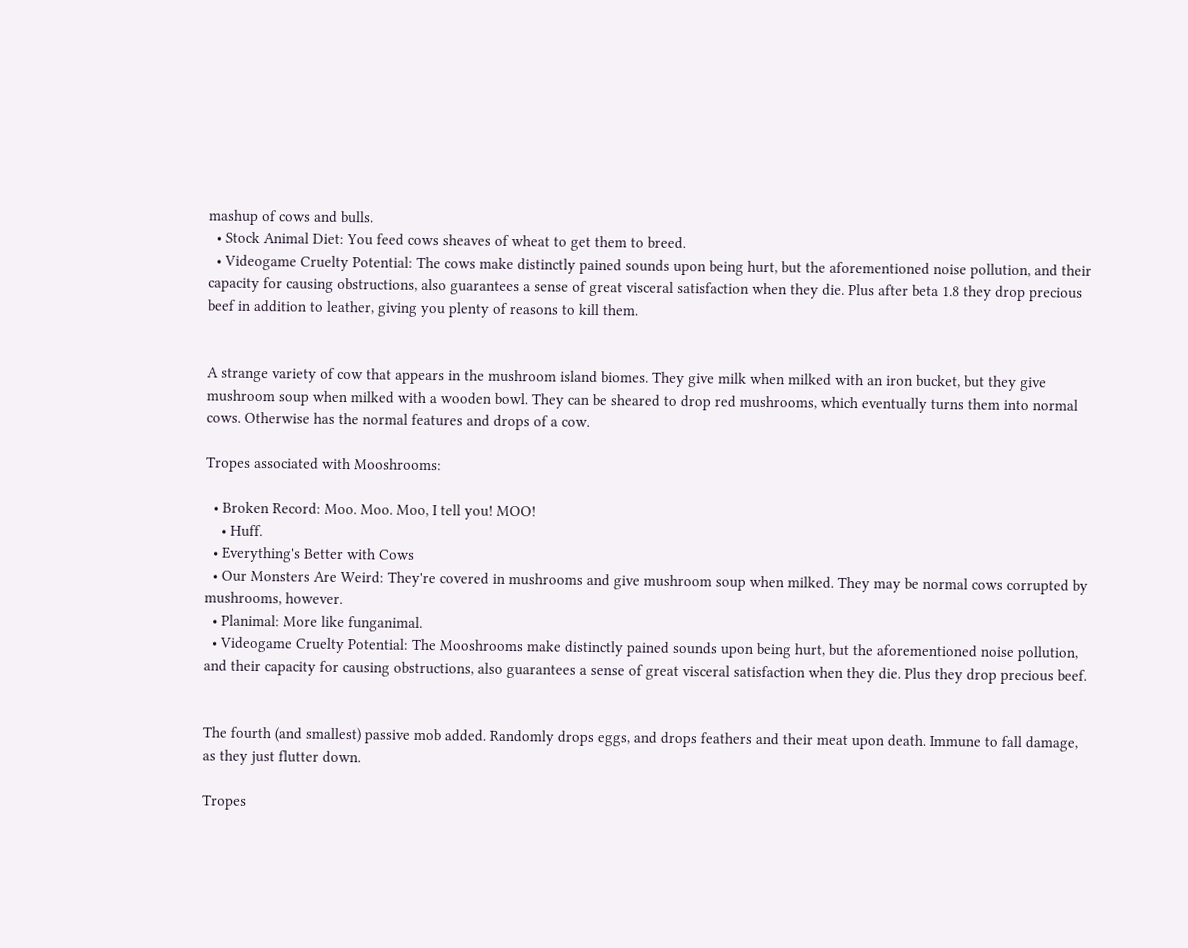mashup of cows and bulls.
  • Stock Animal Diet: You feed cows sheaves of wheat to get them to breed.
  • Videogame Cruelty Potential: The cows make distinctly pained sounds upon being hurt, but the aforementioned noise pollution, and their capacity for causing obstructions, also guarantees a sense of great visceral satisfaction when they die. Plus after beta 1.8 they drop precious beef in addition to leather, giving you plenty of reasons to kill them.


A strange variety of cow that appears in the mushroom island biomes. They give milk when milked with an iron bucket, but they give mushroom soup when milked with a wooden bowl. They can be sheared to drop red mushrooms, which eventually turns them into normal cows. Otherwise has the normal features and drops of a cow.

Tropes associated with Mooshrooms:

  • Broken Record: Moo. Moo. Moo, I tell you! MOO!
    • Huff.
  • Everything's Better with Cows
  • Our Monsters Are Weird: They're covered in mushrooms and give mushroom soup when milked. They may be normal cows corrupted by mushrooms, however.
  • Planimal: More like funganimal.
  • Videogame Cruelty Potential: The Mooshrooms make distinctly pained sounds upon being hurt, but the aforementioned noise pollution, and their capacity for causing obstructions, also guarantees a sense of great visceral satisfaction when they die. Plus they drop precious beef.


The fourth (and smallest) passive mob added. Randomly drops eggs, and drops feathers and their meat upon death. Immune to fall damage, as they just flutter down.

Tropes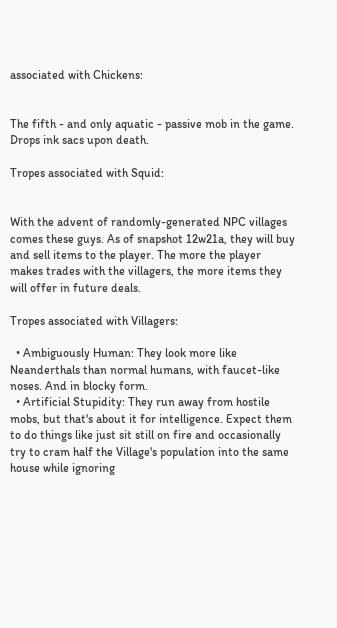associated with Chickens:


The fifth - and only aquatic - passive mob in the game. Drops ink sacs upon death.

Tropes associated with Squid:


With the advent of randomly-generated NPC villages comes these guys. As of snapshot 12w21a, they will buy and sell items to the player. The more the player makes trades with the villagers, the more items they will offer in future deals.

Tropes associated with Villagers:

  • Ambiguously Human: They look more like Neanderthals than normal humans, with faucet-like noses. And in blocky form.
  • Artificial Stupidity: They run away from hostile mobs, but that's about it for intelligence. Expect them to do things like just sit still on fire and occasionally try to cram half the Village's population into the same house while ignoring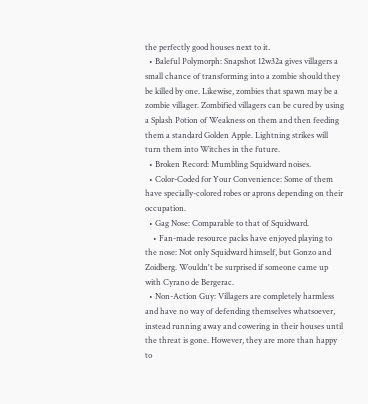the perfectly good houses next to it.
  • Baleful Polymorph: Snapshot 12w32a gives villagers a small chance of transforming into a zombie should they be killed by one. Likewise, zombies that spawn may be a zombie villager. Zombified villagers can be cured by using a Splash Potion of Weakness on them and then feeding them a standard Golden Apple. Lightning strikes will turn them into Witches in the future.
  • Broken Record: Mumbling Squidward noises.
  • Color-Coded for Your Convenience: Some of them have specially-colored robes or aprons depending on their occupation.
  • Gag Nose: Comparable to that of Squidward.
    • Fan-made resource packs have enjoyed playing to the nose: Not only Squidward himself, but Gonzo and Zoidberg. Wouldn't be surprised if someone came up with Cyrano de Bergerac.
  • Non-Action Guy: Villagers are completely harmless and have no way of defending themselves whatsoever, instead running away and cowering in their houses until the threat is gone. However, they are more than happy to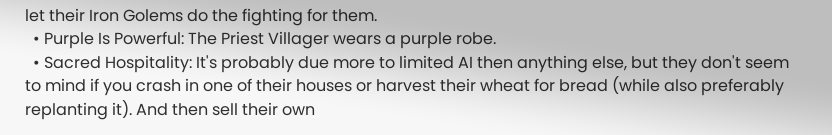let their Iron Golems do the fighting for them.
  • Purple Is Powerful: The Priest Villager wears a purple robe.
  • Sacred Hospitality: It's probably due more to limited AI then anything else, but they don't seem to mind if you crash in one of their houses or harvest their wheat for bread (while also preferably replanting it). And then sell their own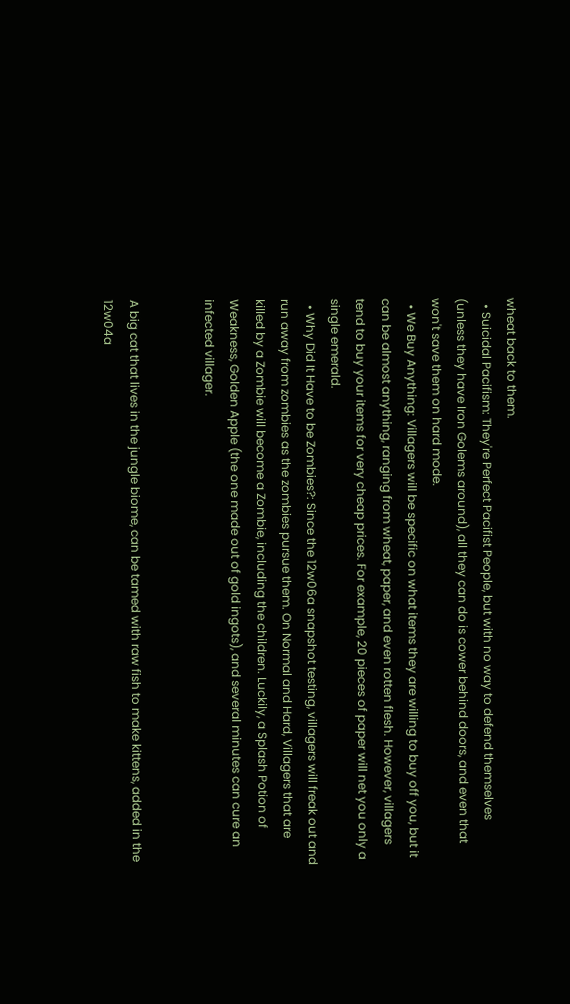wheat back to them.
  • Suicidal Pacifism: They're Perfect Pacifist People, but with no way to defend themselves (unless they have Iron Golems around), all they can do is cower behind doors, and even that won't save them on hard mode.
  • We Buy Anything: Villagers will be specific on what items they are willing to buy off you, but it can be almost anything, ranging from wheat, paper, and even rotten flesh. However, villagers tend to buy your items for very cheap prices. For example, 20 pieces of paper will net you only a single emerald.
  • Why Did It Have to be Zombies?: Since the 12w06a snapshot testing, villagers will freak out and run away from zombies as the zombies pursue them. On Normal and Hard, Villagers that are killed by a Zombie will become a Zombie, including the children. Luckily, a Splash Potion of Weakness, Golden Apple (the one made out of gold ingots), and several minutes can cure an infected villager.


A big cat that lives in the jungle biome, can be tamed with raw fish to make kittens, added in the 12w04a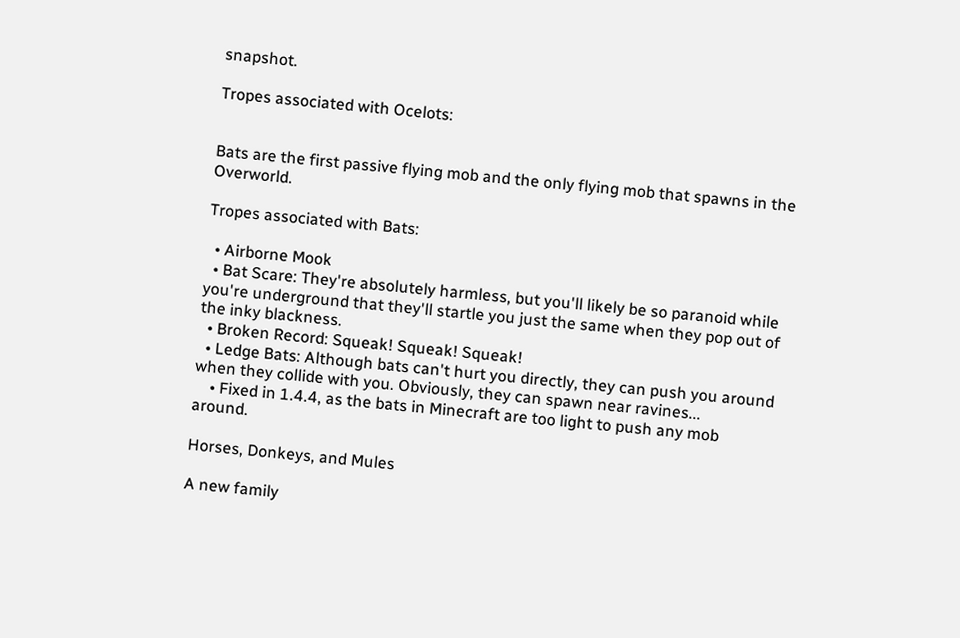snapshot.

Tropes associated with Ocelots:


Bats are the first passive flying mob and the only flying mob that spawns in the Overworld.

Tropes associated with Bats:

  • Airborne Mook
  • Bat Scare: They're absolutely harmless, but you'll likely be so paranoid while you're underground that they'll startle you just the same when they pop out of the inky blackness.
  • Broken Record: Squeak! Squeak! Squeak!
  • Ledge Bats: Although bats can't hurt you directly, they can push you around when they collide with you. Obviously, they can spawn near ravines...
    • Fixed in 1.4.4, as the bats in Minecraft are too light to push any mob around.

Horses, Donkeys, and Mules

A new family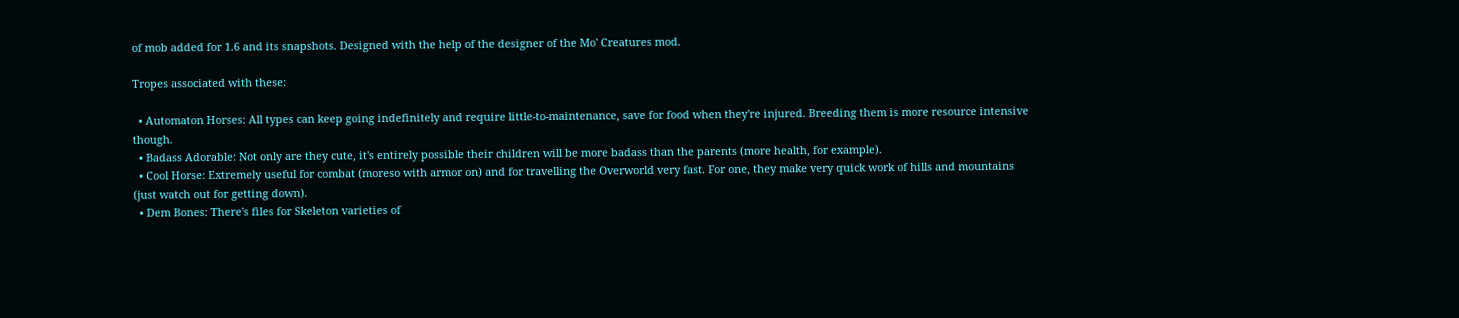of mob added for 1.6 and its snapshots. Designed with the help of the designer of the Mo' Creatures mod.

Tropes associated with these:

  • Automaton Horses: All types can keep going indefinitely and require little-to-maintenance, save for food when they're injured. Breeding them is more resource intensive though.
  • Badass Adorable: Not only are they cute, it's entirely possible their children will be more badass than the parents (more health, for example).
  • Cool Horse: Extremely useful for combat (moreso with armor on) and for travelling the Overworld very fast. For one, they make very quick work of hills and mountains (just watch out for getting down).
  • Dem Bones: There's files for Skeleton varieties of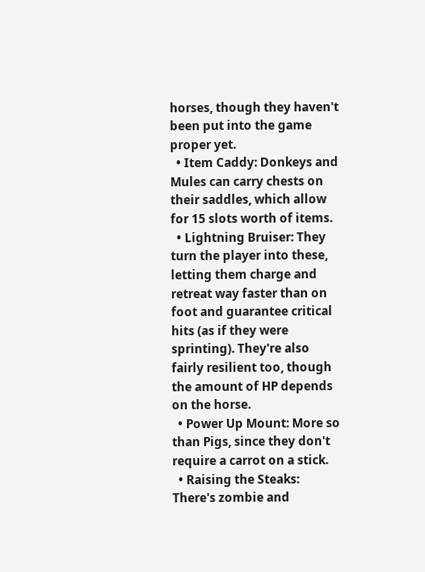horses, though they haven't been put into the game proper yet.
  • Item Caddy: Donkeys and Mules can carry chests on their saddles, which allow for 15 slots worth of items.
  • Lightning Bruiser: They turn the player into these, letting them charge and retreat way faster than on foot and guarantee critical hits (as if they were sprinting). They're also fairly resilient too, though the amount of HP depends on the horse.
  • Power Up Mount: More so than Pigs, since they don't require a carrot on a stick.
  • Raising the Steaks: There's zombie and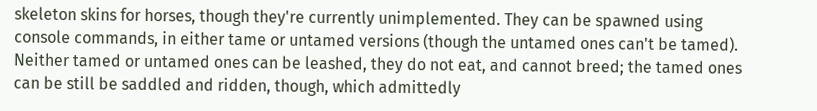skeleton skins for horses, though they're currently unimplemented. They can be spawned using console commands, in either tame or untamed versions (though the untamed ones can't be tamed). Neither tamed or untamed ones can be leashed, they do not eat, and cannot breed; the tamed ones can be still be saddled and ridden, though, which admittedly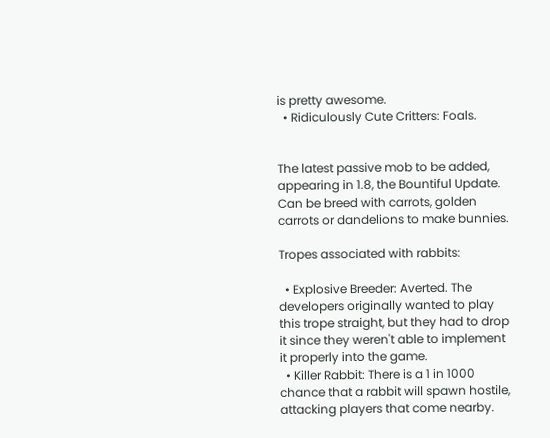is pretty awesome.
  • Ridiculously Cute Critters: Foals.


The latest passive mob to be added, appearing in 1.8, the Bountiful Update. Can be breed with carrots, golden carrots or dandelions to make bunnies.

Tropes associated with rabbits:

  • Explosive Breeder: Averted. The developers originally wanted to play this trope straight, but they had to drop it since they weren't able to implement it properly into the game.
  • Killer Rabbit: There is a 1 in 1000 chance that a rabbit will spawn hostile, attacking players that come nearby.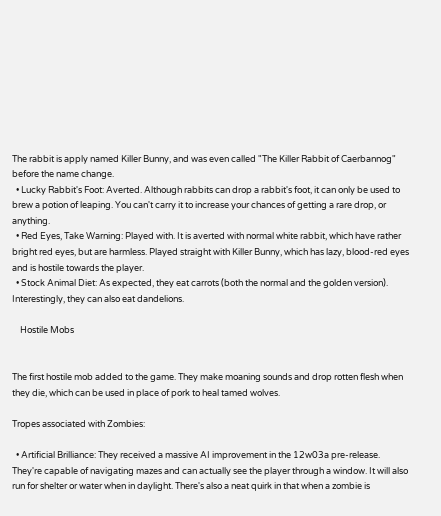The rabbit is apply named Killer Bunny, and was even called "The Killer Rabbit of Caerbannog" before the name change.
  • Lucky Rabbit's Foot: Averted. Although rabbits can drop a rabbit's foot, it can only be used to brew a potion of leaping. You can't carry it to increase your chances of getting a rare drop, or anything.
  • Red Eyes, Take Warning: Played with. It is averted with normal white rabbit, which have rather bright red eyes, but are harmless. Played straight with Killer Bunny, which has lazy, blood-red eyes and is hostile towards the player.
  • Stock Animal Diet: As expected, they eat carrots (both the normal and the golden version). Interestingly, they can also eat dandelions.

    Hostile Mobs


The first hostile mob added to the game. They make moaning sounds and drop rotten flesh when they die, which can be used in place of pork to heal tamed wolves.

Tropes associated with Zombies:

  • Artificial Brilliance: They received a massive AI improvement in the 12w03a pre-release. They're capable of navigating mazes and can actually see the player through a window. It will also run for shelter or water when in daylight. There's also a neat quirk in that when a zombie is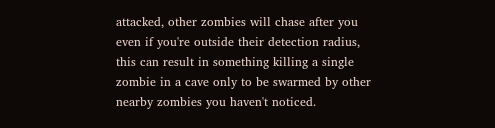attacked, other zombies will chase after you even if you're outside their detection radius, this can result in something killing a single zombie in a cave only to be swarmed by other nearby zombies you haven't noticed.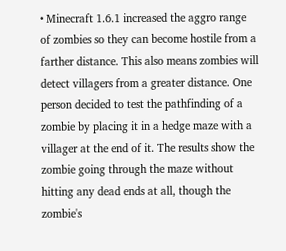• Minecraft 1.6.1 increased the aggro range of zombies so they can become hostile from a farther distance. This also means zombies will detect villagers from a greater distance. One person decided to test the pathfinding of a zombie by placing it in a hedge maze with a villager at the end of it. The results show the zombie going through the maze without hitting any dead ends at all, though the zombie's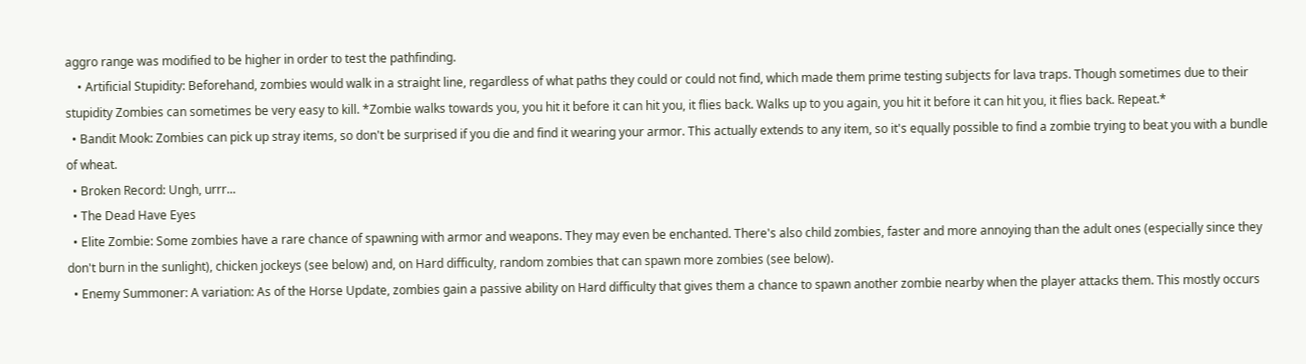aggro range was modified to be higher in order to test the pathfinding.
    • Artificial Stupidity: Beforehand, zombies would walk in a straight line, regardless of what paths they could or could not find, which made them prime testing subjects for lava traps. Though sometimes due to their stupidity Zombies can sometimes be very easy to kill. *Zombie walks towards you, you hit it before it can hit you, it flies back. Walks up to you again, you hit it before it can hit you, it flies back. Repeat.*
  • Bandit Mook: Zombies can pick up stray items, so don't be surprised if you die and find it wearing your armor. This actually extends to any item, so it's equally possible to find a zombie trying to beat you with a bundle of wheat.
  • Broken Record: Ungh, urrr...
  • The Dead Have Eyes
  • Elite Zombie: Some zombies have a rare chance of spawning with armor and weapons. They may even be enchanted. There's also child zombies, faster and more annoying than the adult ones (especially since they don't burn in the sunlight), chicken jockeys (see below) and, on Hard difficulty, random zombies that can spawn more zombies (see below).
  • Enemy Summoner: A variation: As of the Horse Update, zombies gain a passive ability on Hard difficulty that gives them a chance to spawn another zombie nearby when the player attacks them. This mostly occurs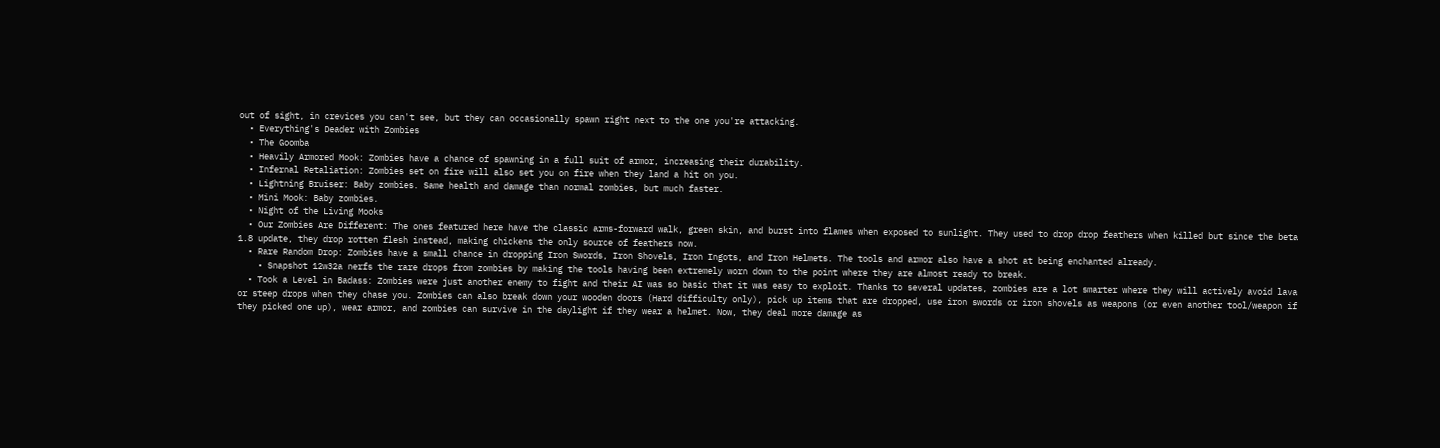out of sight, in crevices you can't see, but they can occasionally spawn right next to the one you're attacking.
  • Everything's Deader with Zombies
  • The Goomba
  • Heavily Armored Mook: Zombies have a chance of spawning in a full suit of armor, increasing their durability.
  • Infernal Retaliation: Zombies set on fire will also set you on fire when they land a hit on you.
  • Lightning Bruiser: Baby zombies. Same health and damage than normal zombies, but much faster.
  • Mini Mook: Baby zombies.
  • Night of the Living Mooks
  • Our Zombies Are Different: The ones featured here have the classic arms-forward walk, green skin, and burst into flames when exposed to sunlight. They used to drop drop feathers when killed but since the beta 1.8 update, they drop rotten flesh instead, making chickens the only source of feathers now.
  • Rare Random Drop: Zombies have a small chance in dropping Iron Swords, Iron Shovels, Iron Ingots, and Iron Helmets. The tools and armor also have a shot at being enchanted already.
    • Snapshot 12w32a nerfs the rare drops from zombies by making the tools having been extremely worn down to the point where they are almost ready to break.
  • Took a Level in Badass: Zombies were just another enemy to fight and their AI was so basic that it was easy to exploit. Thanks to several updates, zombies are a lot smarter where they will actively avoid lava or steep drops when they chase you. Zombies can also break down your wooden doors (Hard difficulty only), pick up items that are dropped, use iron swords or iron shovels as weapons (or even another tool/weapon if they picked one up), wear armor, and zombies can survive in the daylight if they wear a helmet. Now, they deal more damage as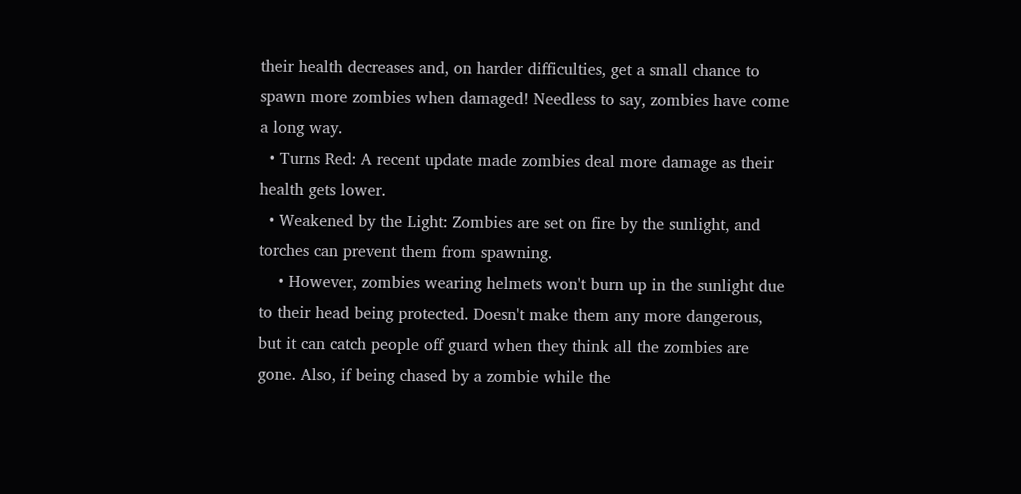their health decreases and, on harder difficulties, get a small chance to spawn more zombies when damaged! Needless to say, zombies have come a long way.
  • Turns Red: A recent update made zombies deal more damage as their health gets lower.
  • Weakened by the Light: Zombies are set on fire by the sunlight, and torches can prevent them from spawning.
    • However, zombies wearing helmets won't burn up in the sunlight due to their head being protected. Doesn't make them any more dangerous, but it can catch people off guard when they think all the zombies are gone. Also, if being chased by a zombie while the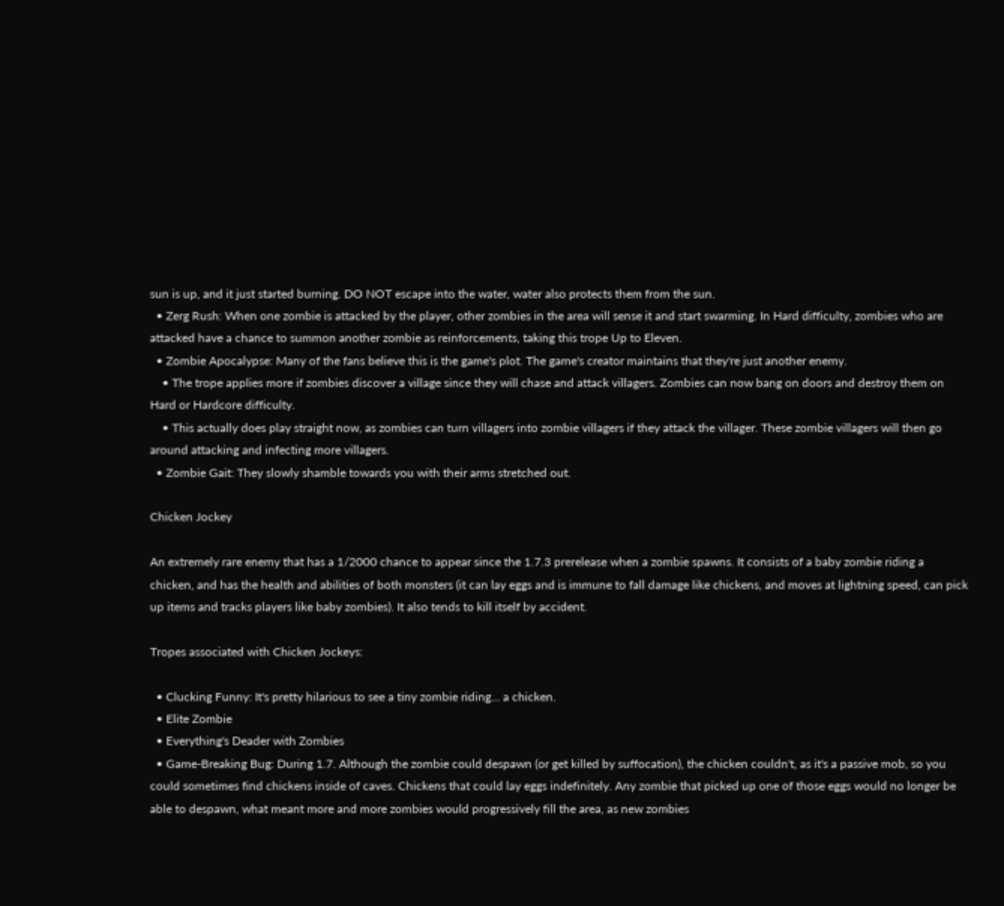sun is up, and it just started burning. DO NOT escape into the water, water also protects them from the sun.
  • Zerg Rush: When one zombie is attacked by the player, other zombies in the area will sense it and start swarming. In Hard difficulty, zombies who are attacked have a chance to summon another zombie as reinforcements, taking this trope Up to Eleven.
  • Zombie Apocalypse: Many of the fans believe this is the game's plot. The game's creator maintains that they're just another enemy.
    • The trope applies more if zombies discover a village since they will chase and attack villagers. Zombies can now bang on doors and destroy them on Hard or Hardcore difficulty.
    • This actually does play straight now, as zombies can turn villagers into zombie villagers if they attack the villager. These zombie villagers will then go around attacking and infecting more villagers.
  • Zombie Gait: They slowly shamble towards you with their arms stretched out.

Chicken Jockey

An extremely rare enemy that has a 1/2000 chance to appear since the 1.7.3 prerelease when a zombie spawns. It consists of a baby zombie riding a chicken, and has the health and abilities of both monsters (it can lay eggs and is immune to fall damage like chickens, and moves at lightning speed, can pick up items and tracks players like baby zombies). It also tends to kill itself by accident.

Tropes associated with Chicken Jockeys:

  • Clucking Funny: It's pretty hilarious to see a tiny zombie riding... a chicken.
  • Elite Zombie
  • Everything's Deader with Zombies
  • Game-Breaking Bug: During 1.7. Although the zombie could despawn (or get killed by suffocation), the chicken couldn't, as it's a passive mob, so you could sometimes find chickens inside of caves. Chickens that could lay eggs indefinitely. Any zombie that picked up one of those eggs would no longer be able to despawn, what meant more and more zombies would progressively fill the area, as new zombies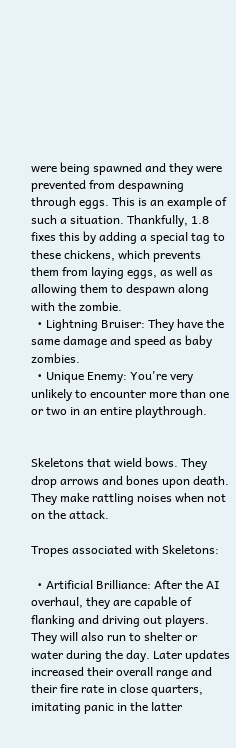were being spawned and they were prevented from despawning through eggs. This is an example of such a situation. Thankfully, 1.8 fixes this by adding a special tag to these chickens, which prevents them from laying eggs, as well as allowing them to despawn along with the zombie.
  • Lightning Bruiser: They have the same damage and speed as baby zombies.
  • Unique Enemy: You're very unlikely to encounter more than one or two in an entire playthrough.


Skeletons that wield bows. They drop arrows and bones upon death. They make rattling noises when not on the attack.

Tropes associated with Skeletons:

  • Artificial Brilliance: After the AI overhaul, they are capable of flanking and driving out players. They will also run to shelter or water during the day. Later updates increased their overall range and their fire rate in close quarters, imitating panic in the latter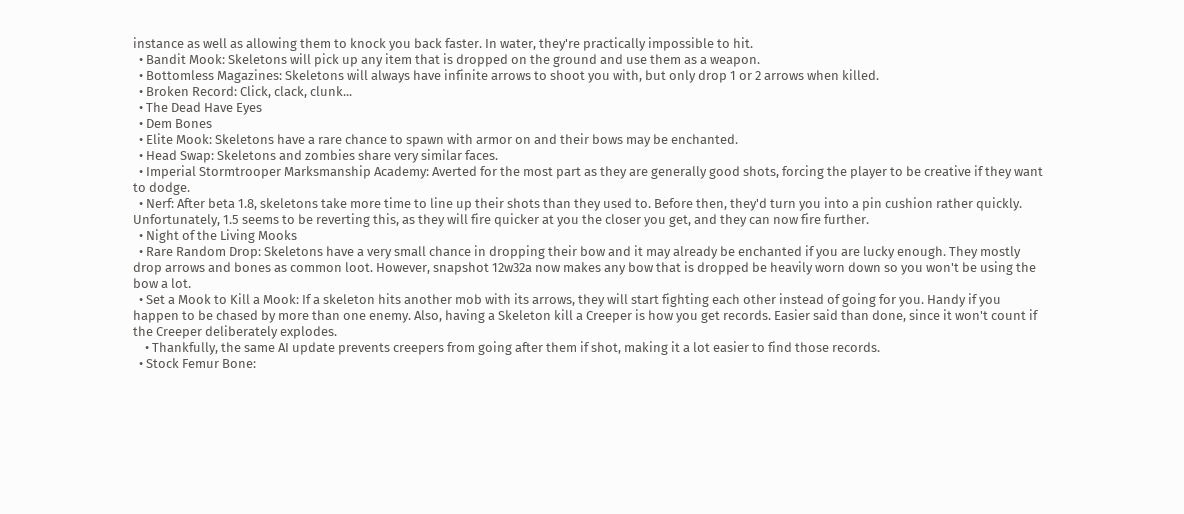instance as well as allowing them to knock you back faster. In water, they're practically impossible to hit.
  • Bandit Mook: Skeletons will pick up any item that is dropped on the ground and use them as a weapon.
  • Bottomless Magazines: Skeletons will always have infinite arrows to shoot you with, but only drop 1 or 2 arrows when killed.
  • Broken Record: Click, clack, clunk...
  • The Dead Have Eyes
  • Dem Bones
  • Elite Mook: Skeletons have a rare chance to spawn with armor on and their bows may be enchanted.
  • Head Swap: Skeletons and zombies share very similar faces.
  • Imperial Stormtrooper Marksmanship Academy: Averted for the most part as they are generally good shots, forcing the player to be creative if they want to dodge.
  • Nerf: After beta 1.8, skeletons take more time to line up their shots than they used to. Before then, they'd turn you into a pin cushion rather quickly. Unfortunately, 1.5 seems to be reverting this, as they will fire quicker at you the closer you get, and they can now fire further.
  • Night of the Living Mooks
  • Rare Random Drop: Skeletons have a very small chance in dropping their bow and it may already be enchanted if you are lucky enough. They mostly drop arrows and bones as common loot. However, snapshot 12w32a now makes any bow that is dropped be heavily worn down so you won't be using the bow a lot.
  • Set a Mook to Kill a Mook: If a skeleton hits another mob with its arrows, they will start fighting each other instead of going for you. Handy if you happen to be chased by more than one enemy. Also, having a Skeleton kill a Creeper is how you get records. Easier said than done, since it won't count if the Creeper deliberately explodes.
    • Thankfully, the same AI update prevents creepers from going after them if shot, making it a lot easier to find those records.
  • Stock Femur Bone: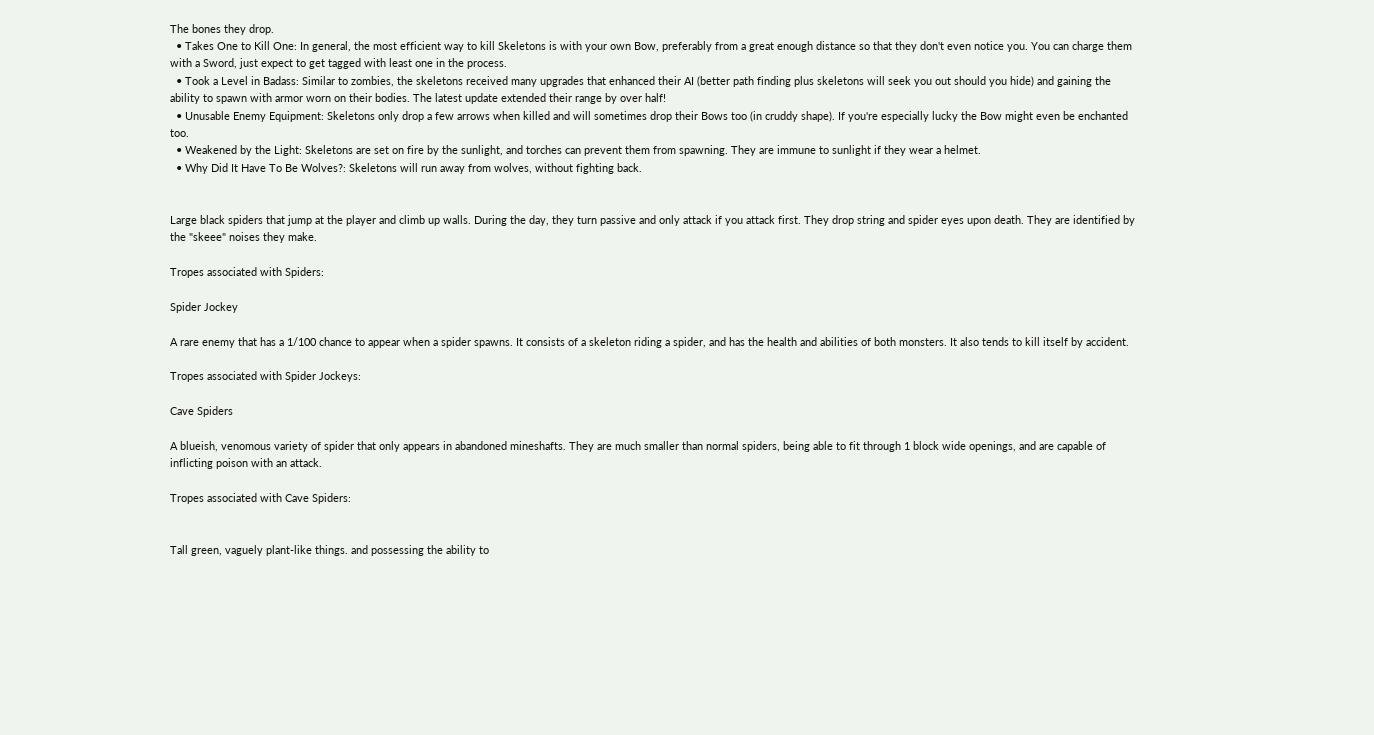The bones they drop.
  • Takes One to Kill One: In general, the most efficient way to kill Skeletons is with your own Bow, preferably from a great enough distance so that they don't even notice you. You can charge them with a Sword, just expect to get tagged with least one in the process.
  • Took a Level in Badass: Similar to zombies, the skeletons received many upgrades that enhanced their AI (better path finding plus skeletons will seek you out should you hide) and gaining the ability to spawn with armor worn on their bodies. The latest update extended their range by over half!
  • Unusable Enemy Equipment: Skeletons only drop a few arrows when killed and will sometimes drop their Bows too (in cruddy shape). If you're especially lucky the Bow might even be enchanted too.
  • Weakened by the Light: Skeletons are set on fire by the sunlight, and torches can prevent them from spawning. They are immune to sunlight if they wear a helmet.
  • Why Did It Have To Be Wolves?: Skeletons will run away from wolves, without fighting back.


Large black spiders that jump at the player and climb up walls. During the day, they turn passive and only attack if you attack first. They drop string and spider eyes upon death. They are identified by the "skeee" noises they make.

Tropes associated with Spiders:

Spider Jockey

A rare enemy that has a 1/100 chance to appear when a spider spawns. It consists of a skeleton riding a spider, and has the health and abilities of both monsters. It also tends to kill itself by accident.

Tropes associated with Spider Jockeys:

Cave Spiders

A blueish, venomous variety of spider that only appears in abandoned mineshafts. They are much smaller than normal spiders, being able to fit through 1 block wide openings, and are capable of inflicting poison with an attack.

Tropes associated with Cave Spiders:


Tall green, vaguely plant-like things. and possessing the ability to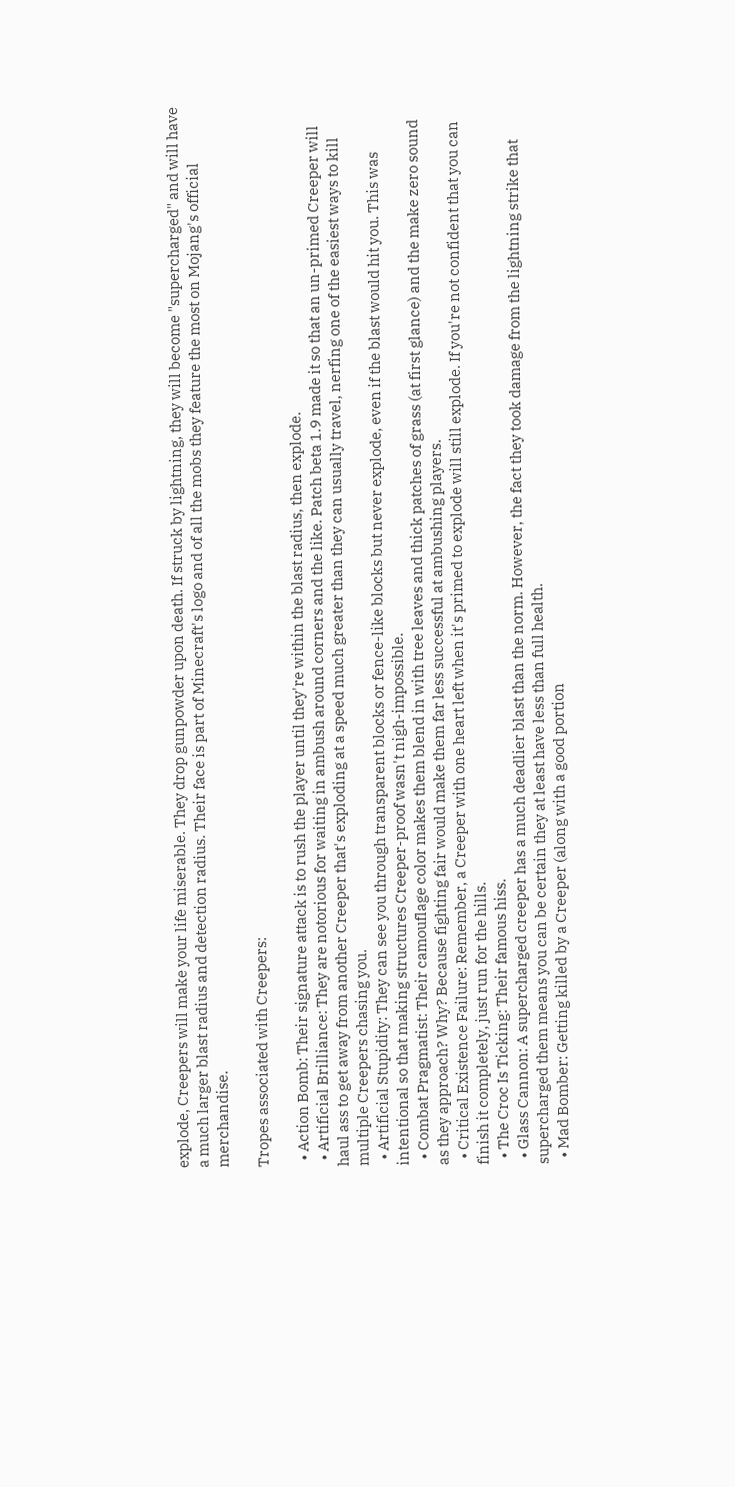explode, Creepers will make your life miserable. They drop gunpowder upon death. If struck by lightning, they will become "supercharged" and will have a much larger blast radius and detection radius. Their face is part of Minecraft's logo and of all the mobs they feature the most on Mojang's official merchandise.

Tropes associated with Creepers:

  • Action Bomb: Their signature attack is to rush the player until they're within the blast radius, then explode.
  • Artificial Brilliance: They are notorious for waiting in ambush around corners and the like. Patch beta 1.9 made it so that an un-primed Creeper will haul ass to get away from another Creeper that's exploding at a speed much greater than they can usually travel, nerfing one of the easiest ways to kill multiple Creepers chasing you.
  • Artificial Stupidity: They can see you through transparent blocks or fence-like blocks but never explode, even if the blast would hit you. This was intentional so that making structures Creeper-proof wasn't nigh-impossible.
  • Combat Pragmatist: Their camouflage color makes them blend in with tree leaves and thick patches of grass (at first glance) and the make zero sound as they approach? Why? Because fighting fair would make them far less successful at ambushing players.
  • Critical Existence Failure: Remember, a Creeper with one heart left when it's primed to explode will still explode. If you're not confident that you can finish it completely, just run for the hills.
  • The Croc Is Ticking: Their famous hiss.
  • Glass Cannon: A supercharged creeper has a much deadlier blast than the norm. However, the fact they took damage from the lightning strike that supercharged them means you can be certain they at least have less than full health.
  • Mad Bomber: Getting killed by a Creeper (along with a good portion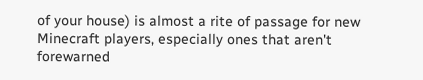of your house) is almost a rite of passage for new Minecraft players, especially ones that aren't forewarned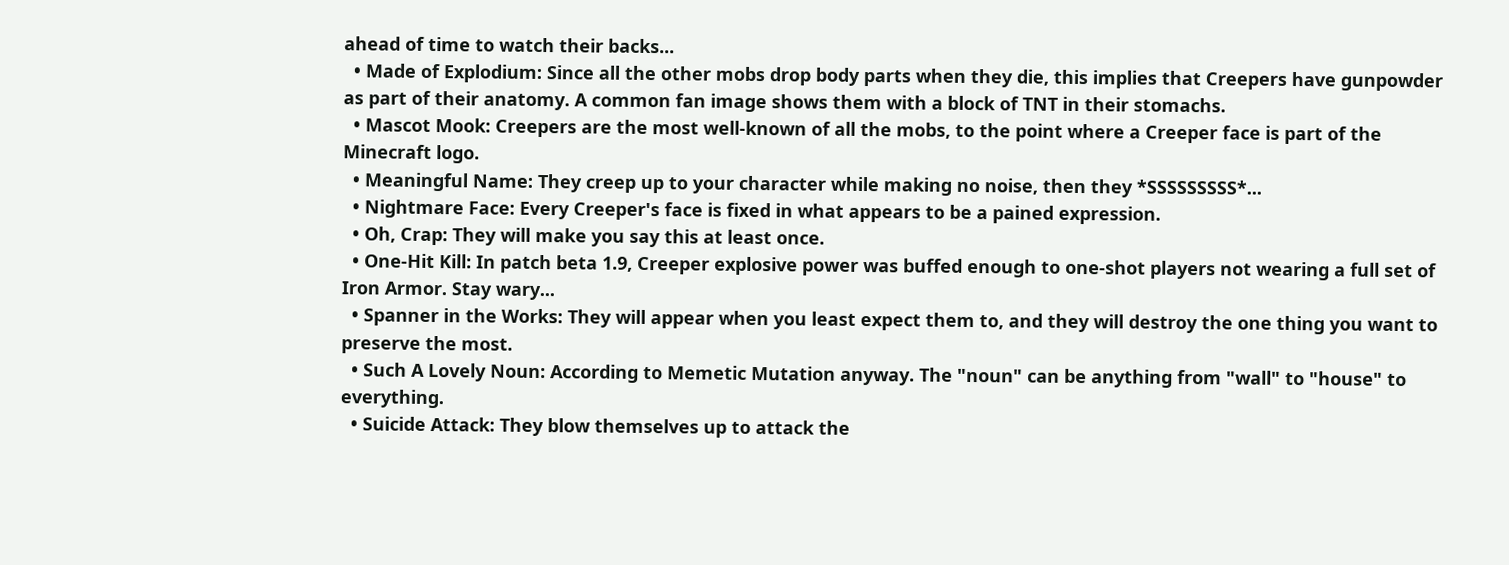ahead of time to watch their backs...
  • Made of Explodium: Since all the other mobs drop body parts when they die, this implies that Creepers have gunpowder as part of their anatomy. A common fan image shows them with a block of TNT in their stomachs.
  • Mascot Mook: Creepers are the most well-known of all the mobs, to the point where a Creeper face is part of the Minecraft logo.
  • Meaningful Name: They creep up to your character while making no noise, then they *SSSSSSSSS*...
  • Nightmare Face: Every Creeper's face is fixed in what appears to be a pained expression.
  • Oh, Crap: They will make you say this at least once.
  • One-Hit Kill: In patch beta 1.9, Creeper explosive power was buffed enough to one-shot players not wearing a full set of Iron Armor. Stay wary...
  • Spanner in the Works: They will appear when you least expect them to, and they will destroy the one thing you want to preserve the most.
  • Such A Lovely Noun: According to Memetic Mutation anyway. The "noun" can be anything from "wall" to "house" to everything.
  • Suicide Attack: They blow themselves up to attack the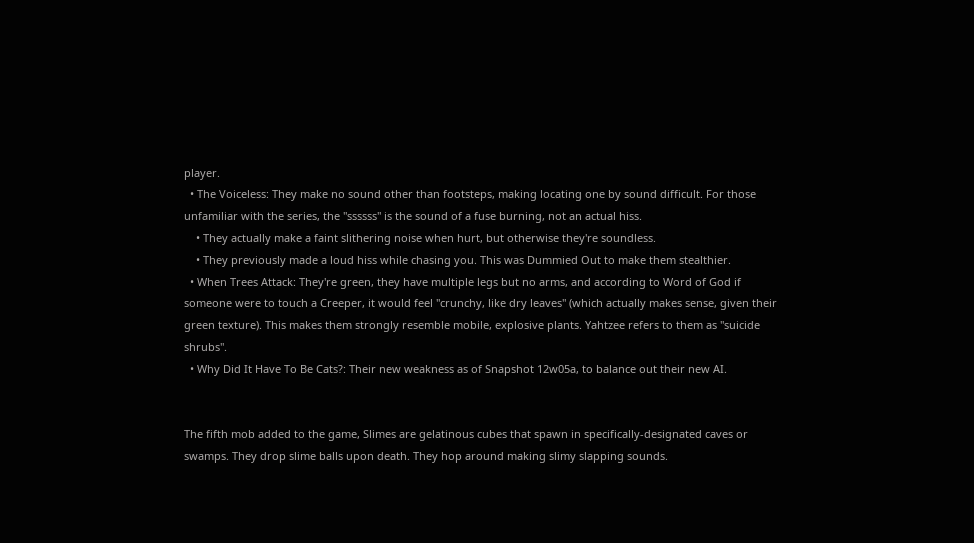player.
  • The Voiceless: They make no sound other than footsteps, making locating one by sound difficult. For those unfamiliar with the series, the "ssssss" is the sound of a fuse burning, not an actual hiss.
    • They actually make a faint slithering noise when hurt, but otherwise they're soundless.
    • They previously made a loud hiss while chasing you. This was Dummied Out to make them stealthier.
  • When Trees Attack: They're green, they have multiple legs but no arms, and according to Word of God if someone were to touch a Creeper, it would feel "crunchy, like dry leaves" (which actually makes sense, given their green texture). This makes them strongly resemble mobile, explosive plants. Yahtzee refers to them as "suicide shrubs".
  • Why Did It Have To Be Cats?: Their new weakness as of Snapshot 12w05a, to balance out their new AI.


The fifth mob added to the game, Slimes are gelatinous cubes that spawn in specifically-designated caves or swamps. They drop slime balls upon death. They hop around making slimy slapping sounds.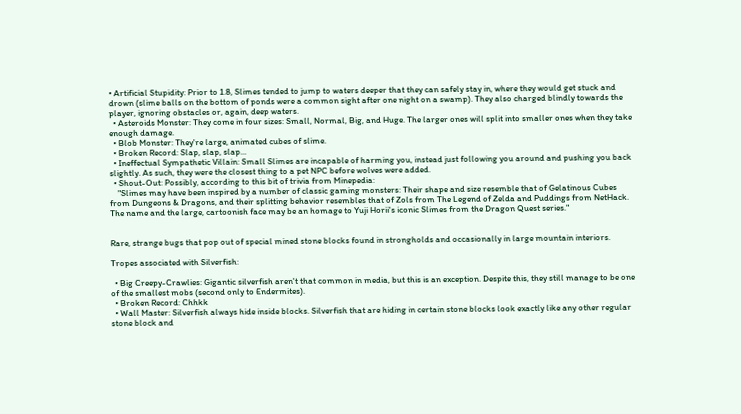• Artificial Stupidity: Prior to 1.8, Slimes tended to jump to waters deeper that they can safely stay in, where they would get stuck and drown (slime balls on the bottom of ponds were a common sight after one night on a swamp). They also charged blindly towards the player, ignoring obstacles or, again, deep waters.
  • Asteroids Monster: They come in four sizes: Small, Normal, Big, and Huge. The larger ones will split into smaller ones when they take enough damage.
  • Blob Monster: They're large, animated cubes of slime.
  • Broken Record: Slap, slap, slap...
  • Ineffectual Sympathetic Villain: Small Slimes are incapable of harming you, instead just following you around and pushing you back slightly. As such, they were the closest thing to a pet NPC before wolves were added.
  • Shout-Out: Possibly, according to this bit of trivia from Minepedia:
    "Slimes may have been inspired by a number of classic gaming monsters: Their shape and size resemble that of Gelatinous Cubes from Dungeons & Dragons, and their splitting behavior resembles that of Zols from The Legend of Zelda and Puddings from NetHack. The name and the large, cartoonish face may be an homage to Yuji Horii's iconic Slimes from the Dragon Quest series."


Rare, strange bugs that pop out of special mined stone blocks found in strongholds and occasionally in large mountain interiors.

Tropes associated with Silverfish:

  • Big Creepy-Crawlies: Gigantic silverfish aren't that common in media, but this is an exception. Despite this, they still manage to be one of the smallest mobs (second only to Endermites).
  • Broken Record: Chhkk
  • Wall Master: Silverfish always hide inside blocks. Silverfish that are hiding in certain stone blocks look exactly like any other regular stone block and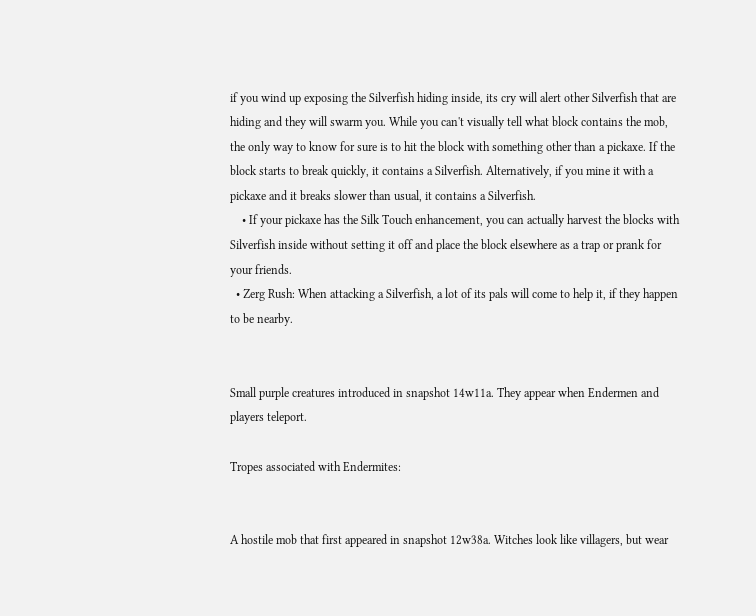if you wind up exposing the Silverfish hiding inside, its cry will alert other Silverfish that are hiding and they will swarm you. While you can't visually tell what block contains the mob, the only way to know for sure is to hit the block with something other than a pickaxe. If the block starts to break quickly, it contains a Silverfish. Alternatively, if you mine it with a pickaxe and it breaks slower than usual, it contains a Silverfish.
    • If your pickaxe has the Silk Touch enhancement, you can actually harvest the blocks with Silverfish inside without setting it off and place the block elsewhere as a trap or prank for your friends.
  • Zerg Rush: When attacking a Silverfish, a lot of its pals will come to help it, if they happen to be nearby.


Small purple creatures introduced in snapshot 14w11a. They appear when Endermen and players teleport.

Tropes associated with Endermites:


A hostile mob that first appeared in snapshot 12w38a. Witches look like villagers, but wear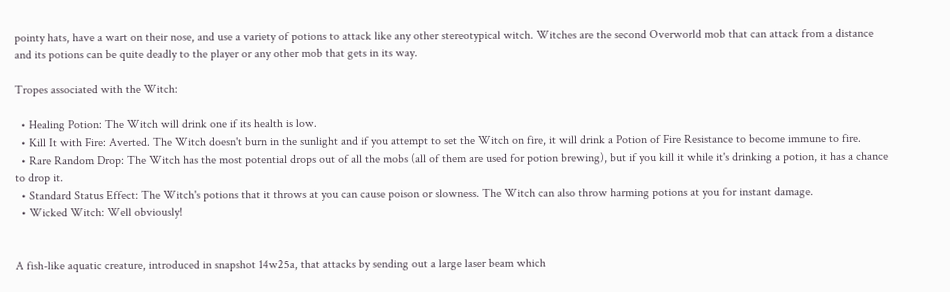pointy hats, have a wart on their nose, and use a variety of potions to attack like any other stereotypical witch. Witches are the second Overworld mob that can attack from a distance and its potions can be quite deadly to the player or any other mob that gets in its way.

Tropes associated with the Witch:

  • Healing Potion: The Witch will drink one if its health is low.
  • Kill It with Fire: Averted. The Witch doesn't burn in the sunlight and if you attempt to set the Witch on fire, it will drink a Potion of Fire Resistance to become immune to fire.
  • Rare Random Drop: The Witch has the most potential drops out of all the mobs (all of them are used for potion brewing), but if you kill it while it's drinking a potion, it has a chance to drop it.
  • Standard Status Effect: The Witch's potions that it throws at you can cause poison or slowness. The Witch can also throw harming potions at you for instant damage.
  • Wicked Witch: Well obviously!


A fish-like aquatic creature, introduced in snapshot 14w25a, that attacks by sending out a large laser beam which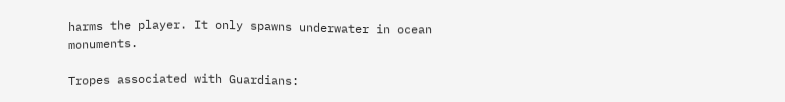harms the player. It only spawns underwater in ocean monuments.

Tropes associated with Guardians: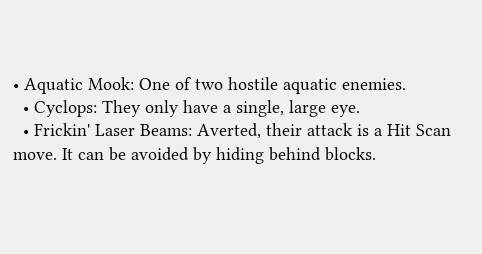• Aquatic Mook: One of two hostile aquatic enemies.
  • Cyclops: They only have a single, large eye.
  • Frickin' Laser Beams: Averted, their attack is a Hit Scan move. It can be avoided by hiding behind blocks.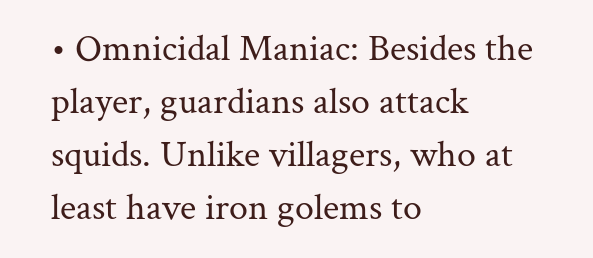• Omnicidal Maniac: Besides the player, guardians also attack squids. Unlike villagers, who at least have iron golems to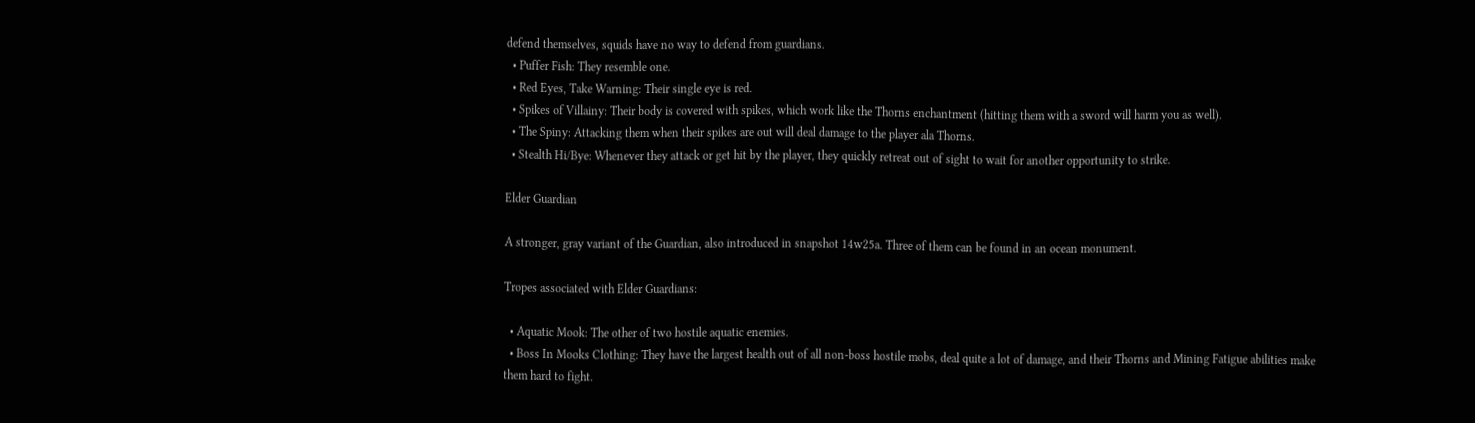defend themselves, squids have no way to defend from guardians.
  • Puffer Fish: They resemble one.
  • Red Eyes, Take Warning: Their single eye is red.
  • Spikes of Villainy: Their body is covered with spikes, which work like the Thorns enchantment (hitting them with a sword will harm you as well).
  • The Spiny: Attacking them when their spikes are out will deal damage to the player ala Thorns.
  • Stealth Hi/Bye: Whenever they attack or get hit by the player, they quickly retreat out of sight to wait for another opportunity to strike.

Elder Guardian

A stronger, gray variant of the Guardian, also introduced in snapshot 14w25a. Three of them can be found in an ocean monument.

Tropes associated with Elder Guardians:

  • Aquatic Mook: The other of two hostile aquatic enemies.
  • Boss In Mooks Clothing: They have the largest health out of all non-boss hostile mobs, deal quite a lot of damage, and their Thorns and Mining Fatigue abilities make them hard to fight.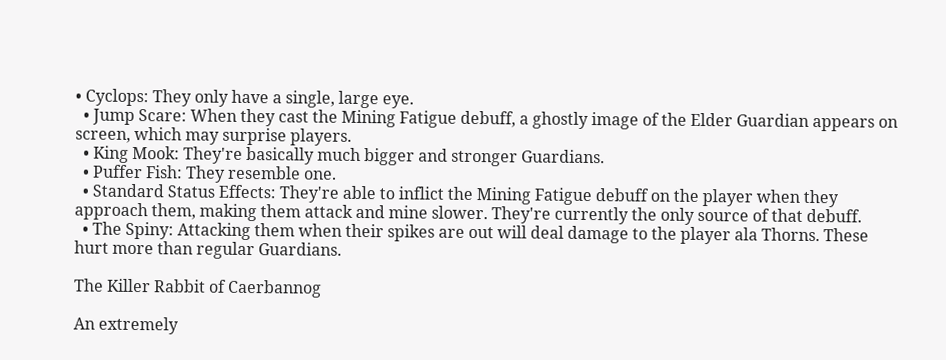• Cyclops: They only have a single, large eye.
  • Jump Scare: When they cast the Mining Fatigue debuff, a ghostly image of the Elder Guardian appears on screen, which may surprise players.
  • King Mook: They're basically much bigger and stronger Guardians.
  • Puffer Fish: They resemble one.
  • Standard Status Effects: They're able to inflict the Mining Fatigue debuff on the player when they approach them, making them attack and mine slower. They're currently the only source of that debuff.
  • The Spiny: Attacking them when their spikes are out will deal damage to the player ala Thorns. These hurt more than regular Guardians.

The Killer Rabbit of Caerbannog

An extremely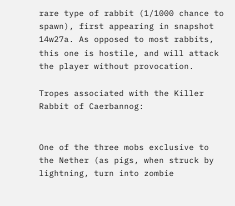rare type of rabbit (1/1000 chance to spawn), first appearing in snapshot 14w27a. As opposed to most rabbits, this one is hostile, and will attack the player without provocation.

Tropes associated with the Killer Rabbit of Caerbannog:


One of the three mobs exclusive to the Nether (as pigs, when struck by lightning, turn into zombie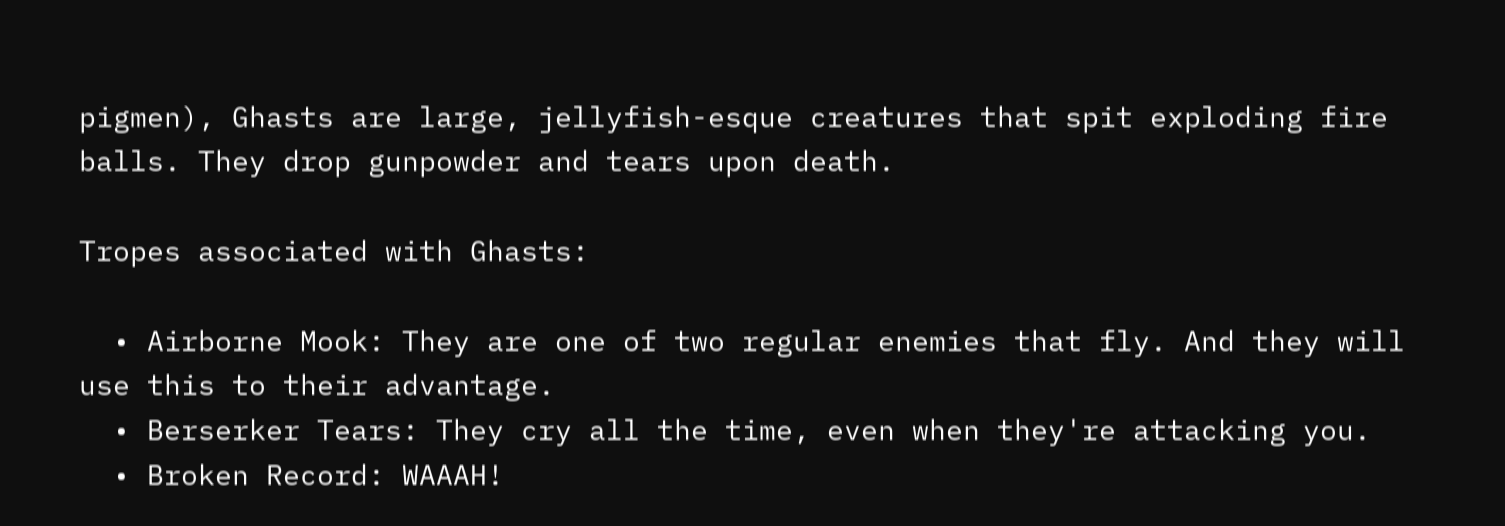pigmen), Ghasts are large, jellyfish-esque creatures that spit exploding fire balls. They drop gunpowder and tears upon death.

Tropes associated with Ghasts:

  • Airborne Mook: They are one of two regular enemies that fly. And they will use this to their advantage.
  • Berserker Tears: They cry all the time, even when they're attacking you.
  • Broken Record: WAAAH!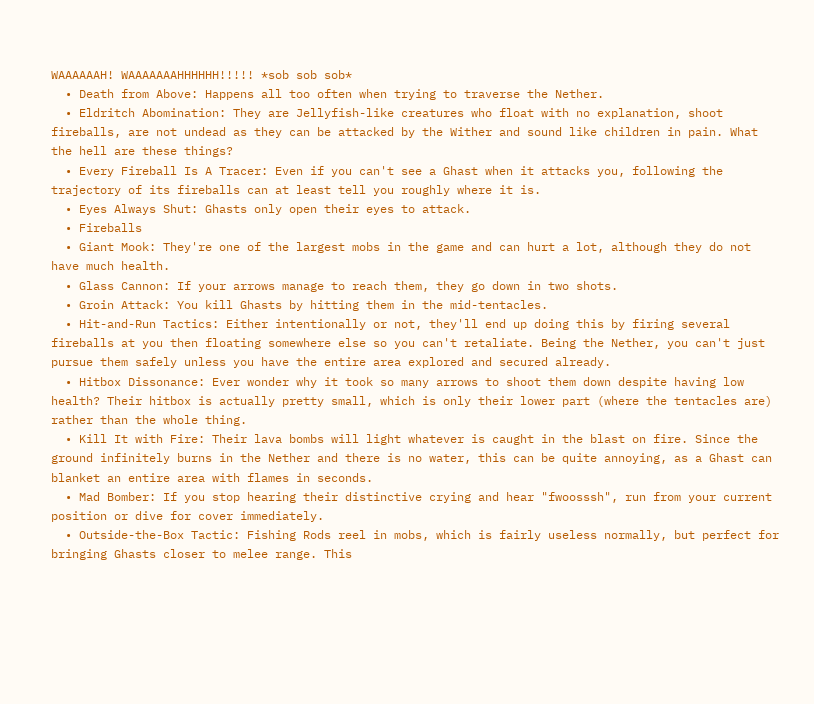WAAAAAAH! WAAAAAAAHHHHHH!!!!! *sob sob sob*
  • Death from Above: Happens all too often when trying to traverse the Nether.
  • Eldritch Abomination: They are Jellyfish-like creatures who float with no explanation, shoot fireballs, are not undead as they can be attacked by the Wither and sound like children in pain. What the hell are these things?
  • Every Fireball Is A Tracer: Even if you can't see a Ghast when it attacks you, following the trajectory of its fireballs can at least tell you roughly where it is.
  • Eyes Always Shut: Ghasts only open their eyes to attack.
  • Fireballs
  • Giant Mook: They're one of the largest mobs in the game and can hurt a lot, although they do not have much health.
  • Glass Cannon: If your arrows manage to reach them, they go down in two shots.
  • Groin Attack: You kill Ghasts by hitting them in the mid-tentacles.
  • Hit-and-Run Tactics: Either intentionally or not, they'll end up doing this by firing several fireballs at you then floating somewhere else so you can't retaliate. Being the Nether, you can't just pursue them safely unless you have the entire area explored and secured already.
  • Hitbox Dissonance: Ever wonder why it took so many arrows to shoot them down despite having low health? Their hitbox is actually pretty small, which is only their lower part (where the tentacles are) rather than the whole thing.
  • Kill It with Fire: Their lava bombs will light whatever is caught in the blast on fire. Since the ground infinitely burns in the Nether and there is no water, this can be quite annoying, as a Ghast can blanket an entire area with flames in seconds.
  • Mad Bomber: If you stop hearing their distinctive crying and hear "fwoosssh", run from your current position or dive for cover immediately.
  • Outside-the-Box Tactic: Fishing Rods reel in mobs, which is fairly useless normally, but perfect for bringing Ghasts closer to melee range. This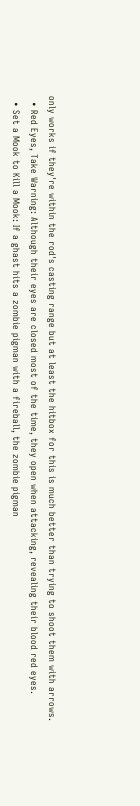only works if they're within the rod's casting range but at least the hitbox for this is much better than trying to shoot them with arrows.
  • Red Eyes, Take Warning: Although their eyes are closed most of the time, they open when attacking, revealing their blood red eyes.
  • Set a Mook to Kill a Mook: If a ghast hits a zombie pigman with a fireball, the zombie pigman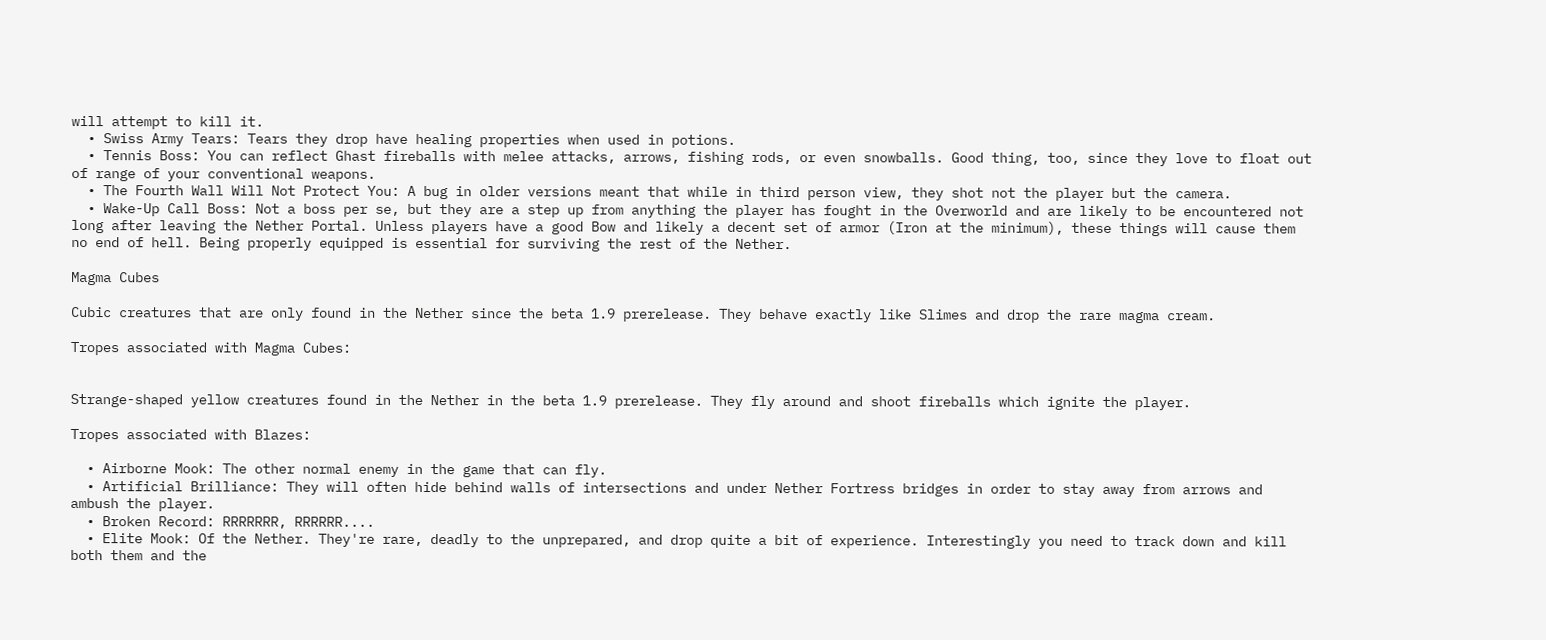will attempt to kill it.
  • Swiss Army Tears: Tears they drop have healing properties when used in potions.
  • Tennis Boss: You can reflect Ghast fireballs with melee attacks, arrows, fishing rods, or even snowballs. Good thing, too, since they love to float out of range of your conventional weapons.
  • The Fourth Wall Will Not Protect You: A bug in older versions meant that while in third person view, they shot not the player but the camera.
  • Wake-Up Call Boss: Not a boss per se, but they are a step up from anything the player has fought in the Overworld and are likely to be encountered not long after leaving the Nether Portal. Unless players have a good Bow and likely a decent set of armor (Iron at the minimum), these things will cause them no end of hell. Being properly equipped is essential for surviving the rest of the Nether.

Magma Cubes

Cubic creatures that are only found in the Nether since the beta 1.9 prerelease. They behave exactly like Slimes and drop the rare magma cream.

Tropes associated with Magma Cubes:


Strange-shaped yellow creatures found in the Nether in the beta 1.9 prerelease. They fly around and shoot fireballs which ignite the player.

Tropes associated with Blazes:

  • Airborne Mook: The other normal enemy in the game that can fly.
  • Artificial Brilliance: They will often hide behind walls of intersections and under Nether Fortress bridges in order to stay away from arrows and ambush the player.
  • Broken Record: RRRRRRR, RRRRRR....
  • Elite Mook: Of the Nether. They're rare, deadly to the unprepared, and drop quite a bit of experience. Interestingly you need to track down and kill both them and the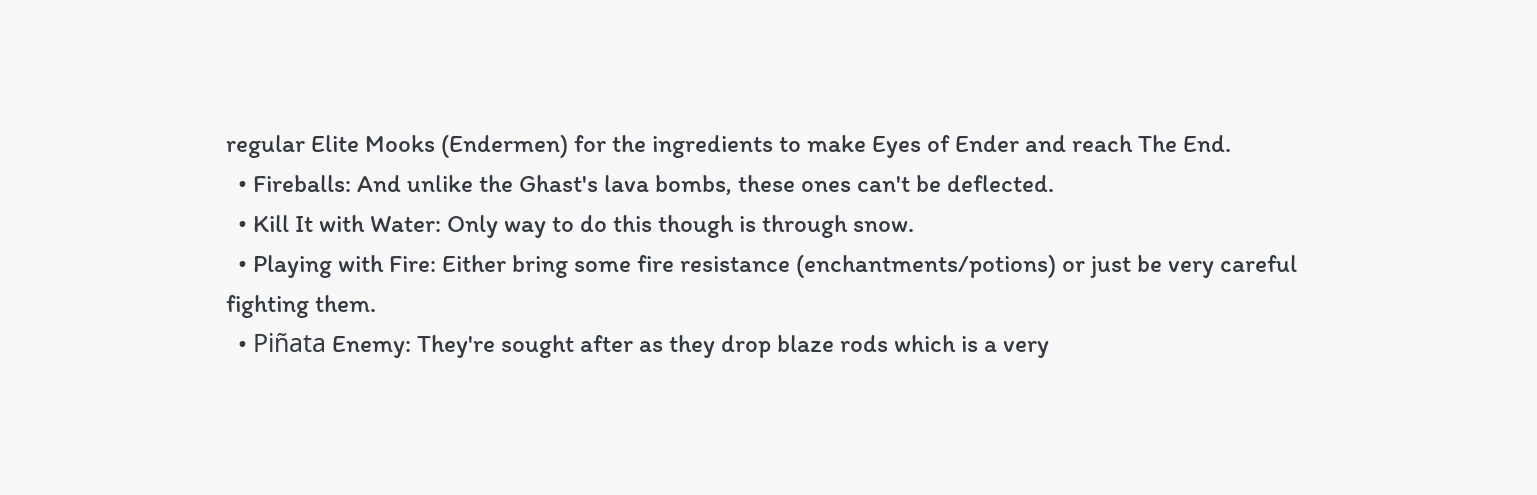regular Elite Mooks (Endermen) for the ingredients to make Eyes of Ender and reach The End.
  • Fireballs: And unlike the Ghast's lava bombs, these ones can't be deflected.
  • Kill It with Water: Only way to do this though is through snow.
  • Playing with Fire: Either bring some fire resistance (enchantments/potions) or just be very careful fighting them.
  • Piñata Enemy: They're sought after as they drop blaze rods which is a very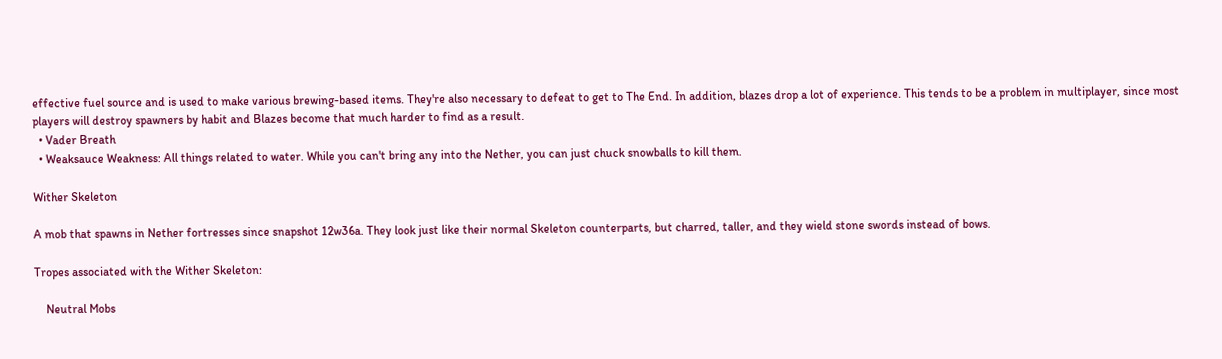effective fuel source and is used to make various brewing-based items. They're also necessary to defeat to get to The End. In addition, blazes drop a lot of experience. This tends to be a problem in multiplayer, since most players will destroy spawners by habit and Blazes become that much harder to find as a result.
  • Vader Breath
  • Weaksauce Weakness: All things related to water. While you can't bring any into the Nether, you can just chuck snowballs to kill them.

Wither Skeleton

A mob that spawns in Nether fortresses since snapshot 12w36a. They look just like their normal Skeleton counterparts, but charred, taller, and they wield stone swords instead of bows.

Tropes associated with the Wither Skeleton:

    Neutral Mobs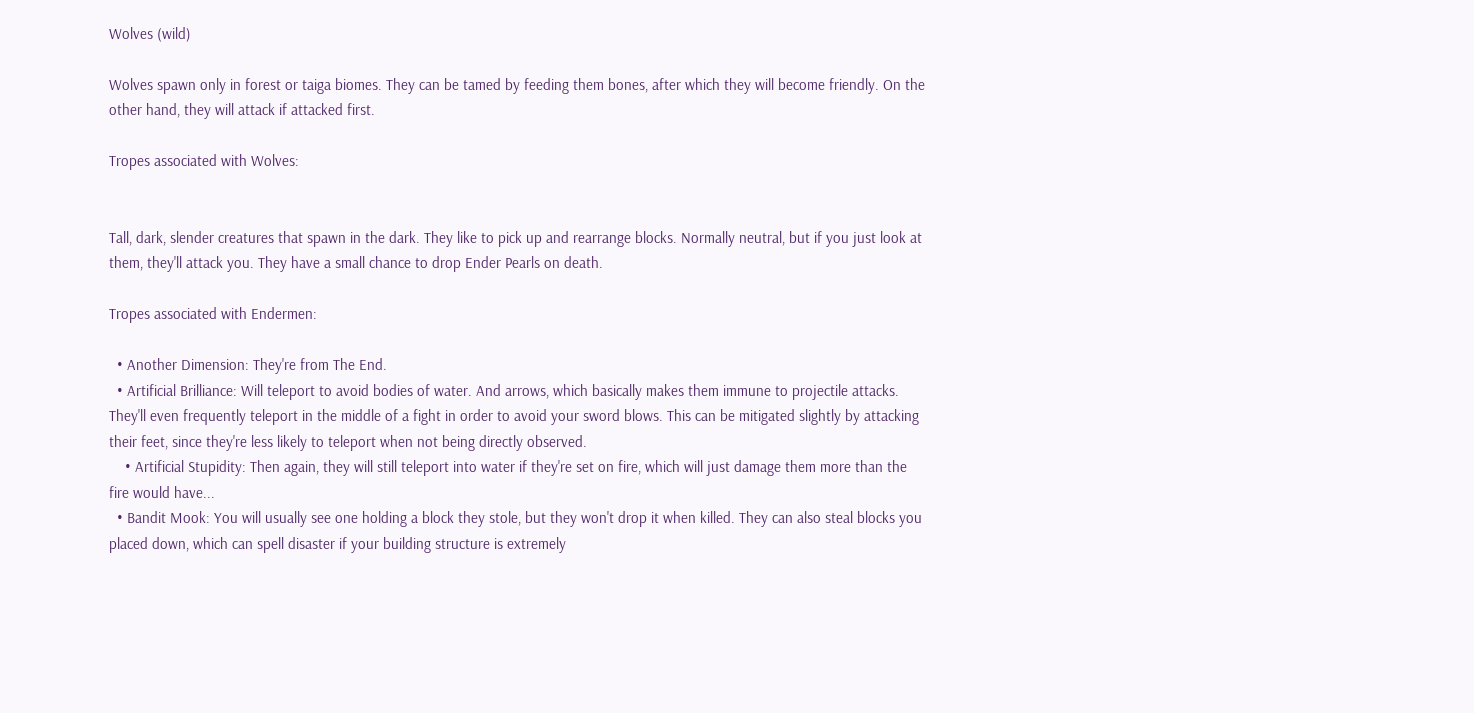Wolves (wild)

Wolves spawn only in forest or taiga biomes. They can be tamed by feeding them bones, after which they will become friendly. On the other hand, they will attack if attacked first.

Tropes associated with Wolves:


Tall, dark, slender creatures that spawn in the dark. They like to pick up and rearrange blocks. Normally neutral, but if you just look at them, they'll attack you. They have a small chance to drop Ender Pearls on death.

Tropes associated with Endermen:

  • Another Dimension: They're from The End.
  • Artificial Brilliance: Will teleport to avoid bodies of water. And arrows, which basically makes them immune to projectile attacks. They'll even frequently teleport in the middle of a fight in order to avoid your sword blows. This can be mitigated slightly by attacking their feet, since they're less likely to teleport when not being directly observed.
    • Artificial Stupidity: Then again, they will still teleport into water if they're set on fire, which will just damage them more than the fire would have...
  • Bandit Mook: You will usually see one holding a block they stole, but they won't drop it when killed. They can also steal blocks you placed down, which can spell disaster if your building structure is extremely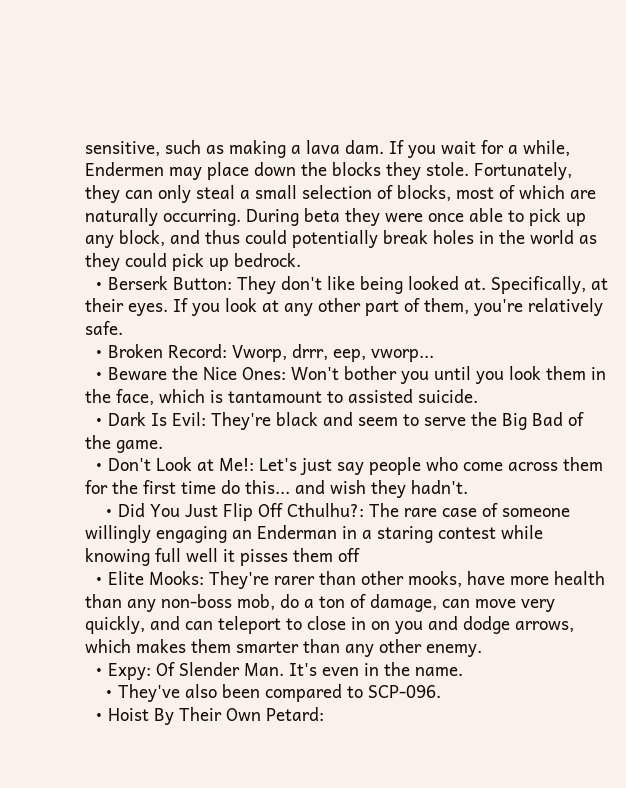sensitive, such as making a lava dam. If you wait for a while, Endermen may place down the blocks they stole. Fortunately, they can only steal a small selection of blocks, most of which are naturally occurring. During beta they were once able to pick up any block, and thus could potentially break holes in the world as they could pick up bedrock.
  • Berserk Button: They don't like being looked at. Specifically, at their eyes. If you look at any other part of them, you're relatively safe.
  • Broken Record: Vworp, drrr, eep, vworp...
  • Beware the Nice Ones: Won't bother you until you look them in the face, which is tantamount to assisted suicide.
  • Dark Is Evil: They're black and seem to serve the Big Bad of the game.
  • Don't Look at Me!: Let's just say people who come across them for the first time do this... and wish they hadn't.
    • Did You Just Flip Off Cthulhu?: The rare case of someone willingly engaging an Enderman in a staring contest while knowing full well it pisses them off
  • Elite Mooks: They're rarer than other mooks, have more health than any non-boss mob, do a ton of damage, can move very quickly, and can teleport to close in on you and dodge arrows, which makes them smarter than any other enemy.
  • Expy: Of Slender Man. It's even in the name.
    • They've also been compared to SCP-096.
  • Hoist By Their Own Petard: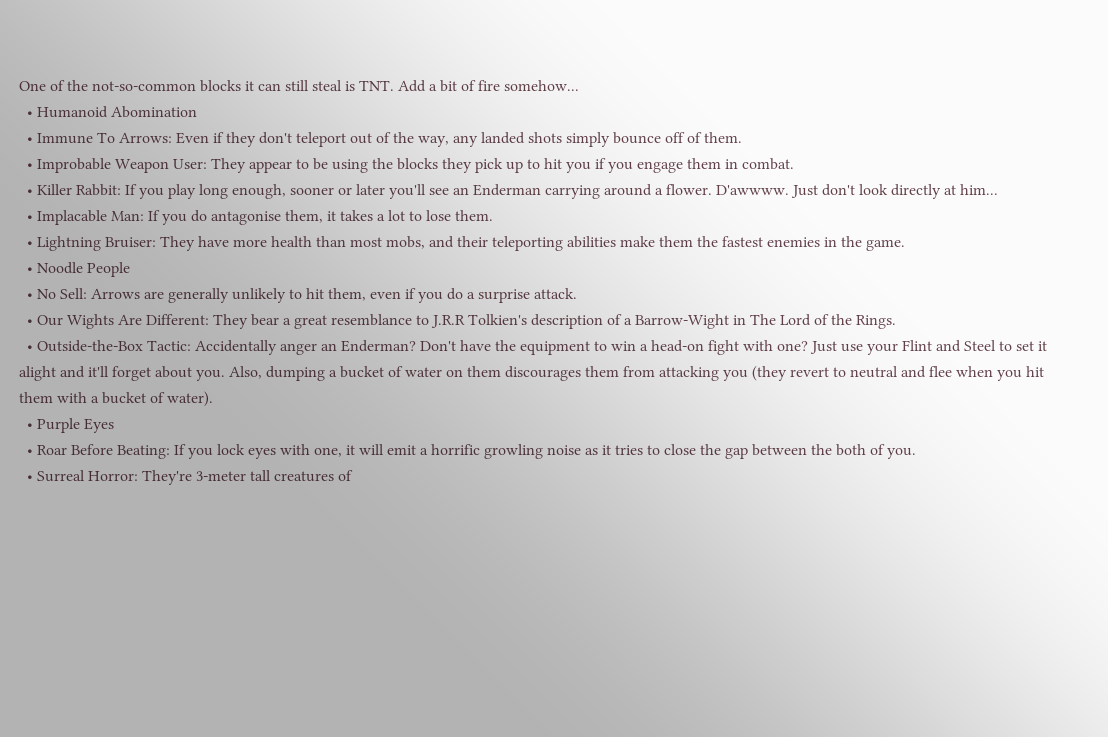One of the not-so-common blocks it can still steal is TNT. Add a bit of fire somehow...
  • Humanoid Abomination
  • Immune To Arrows: Even if they don't teleport out of the way, any landed shots simply bounce off of them.
  • Improbable Weapon User: They appear to be using the blocks they pick up to hit you if you engage them in combat.
  • Killer Rabbit: If you play long enough, sooner or later you'll see an Enderman carrying around a flower. D'awwww. Just don't look directly at him...
  • Implacable Man: If you do antagonise them, it takes a lot to lose them.
  • Lightning Bruiser: They have more health than most mobs, and their teleporting abilities make them the fastest enemies in the game.
  • Noodle People
  • No Sell: Arrows are generally unlikely to hit them, even if you do a surprise attack.
  • Our Wights Are Different: They bear a great resemblance to J.R.R Tolkien's description of a Barrow-Wight in The Lord of the Rings.
  • Outside-the-Box Tactic: Accidentally anger an Enderman? Don't have the equipment to win a head-on fight with one? Just use your Flint and Steel to set it alight and it'll forget about you. Also, dumping a bucket of water on them discourages them from attacking you (they revert to neutral and flee when you hit them with a bucket of water).
  • Purple Eyes
  • Roar Before Beating: If you lock eyes with one, it will emit a horrific growling noise as it tries to close the gap between the both of you.
  • Surreal Horror: They're 3-meter tall creatures of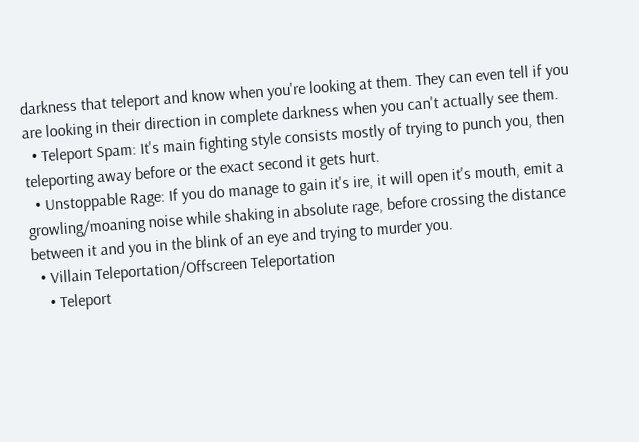darkness that teleport and know when you're looking at them. They can even tell if you are looking in their direction in complete darkness when you can't actually see them.
  • Teleport Spam: It's main fighting style consists mostly of trying to punch you, then teleporting away before or the exact second it gets hurt.
  • Unstoppable Rage: If you do manage to gain it's ire, it will open it's mouth, emit a growling/moaning noise while shaking in absolute rage, before crossing the distance between it and you in the blink of an eye and trying to murder you.
  • Villain Teleportation/Offscreen Teleportation
    • Teleport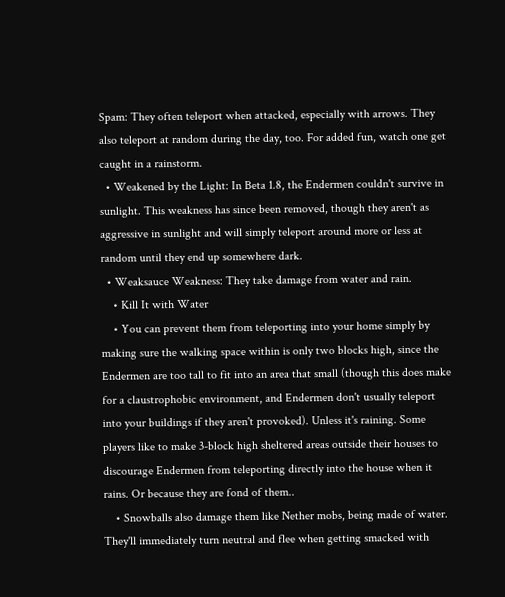Spam: They often teleport when attacked, especially with arrows. They also teleport at random during the day, too. For added fun, watch one get caught in a rainstorm.
  • Weakened by the Light: In Beta 1.8, the Endermen couldn't survive in sunlight. This weakness has since been removed, though they aren't as aggressive in sunlight and will simply teleport around more or less at random until they end up somewhere dark.
  • Weaksauce Weakness: They take damage from water and rain.
    • Kill It with Water
    • You can prevent them from teleporting into your home simply by making sure the walking space within is only two blocks high, since the Endermen are too tall to fit into an area that small (though this does make for a claustrophobic environment, and Endermen don't usually teleport into your buildings if they aren't provoked). Unless it's raining. Some players like to make 3-block high sheltered areas outside their houses to discourage Endermen from teleporting directly into the house when it rains. Or because they are fond of them..
    • Snowballs also damage them like Nether mobs, being made of water. They'll immediately turn neutral and flee when getting smacked with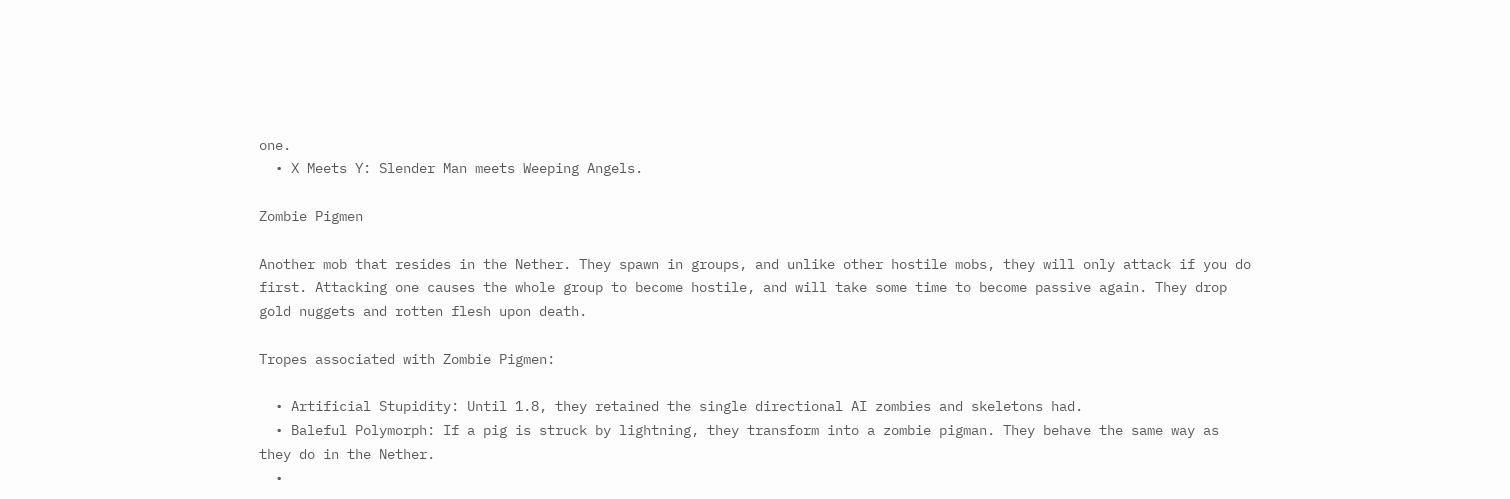one.
  • X Meets Y: Slender Man meets Weeping Angels.

Zombie Pigmen

Another mob that resides in the Nether. They spawn in groups, and unlike other hostile mobs, they will only attack if you do first. Attacking one causes the whole group to become hostile, and will take some time to become passive again. They drop gold nuggets and rotten flesh upon death.

Tropes associated with Zombie Pigmen:

  • Artificial Stupidity: Until 1.8, they retained the single directional AI zombies and skeletons had.
  • Baleful Polymorph: If a pig is struck by lightning, they transform into a zombie pigman. They behave the same way as they do in the Nether.
  •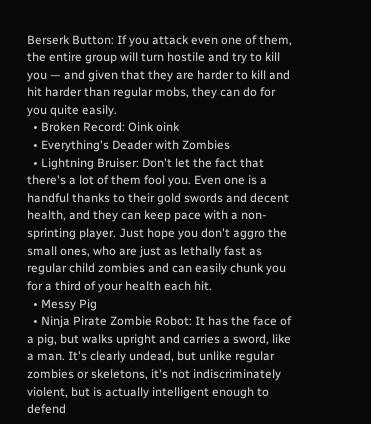Berserk Button: If you attack even one of them, the entire group will turn hostile and try to kill you — and given that they are harder to kill and hit harder than regular mobs, they can do for you quite easily.
  • Broken Record: Oink oink
  • Everything's Deader with Zombies
  • Lightning Bruiser: Don't let the fact that there's a lot of them fool you. Even one is a handful thanks to their gold swords and decent health, and they can keep pace with a non-sprinting player. Just hope you don't aggro the small ones, who are just as lethally fast as regular child zombies and can easily chunk you for a third of your health each hit.
  • Messy Pig
  • Ninja Pirate Zombie Robot: It has the face of a pig, but walks upright and carries a sword, like a man. It's clearly undead, but unlike regular zombies or skeletons, it's not indiscriminately violent, but is actually intelligent enough to defend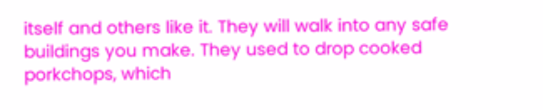itself and others like it. They will walk into any safe buildings you make. They used to drop cooked porkchops, which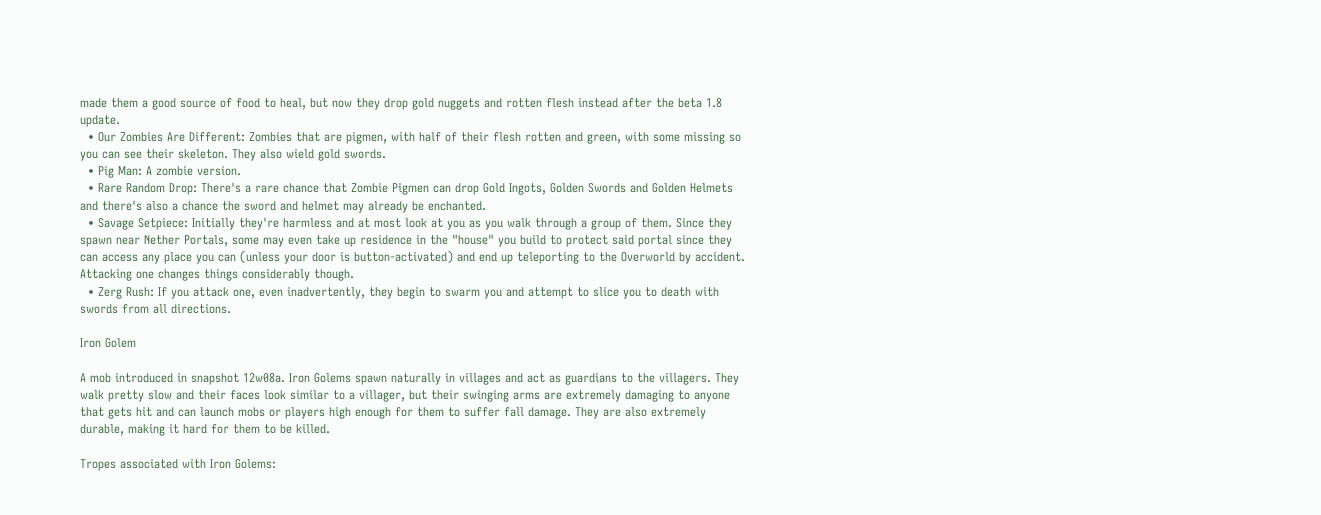made them a good source of food to heal, but now they drop gold nuggets and rotten flesh instead after the beta 1.8 update.
  • Our Zombies Are Different: Zombies that are pigmen, with half of their flesh rotten and green, with some missing so you can see their skeleton. They also wield gold swords.
  • Pig Man: A zombie version.
  • Rare Random Drop: There's a rare chance that Zombie Pigmen can drop Gold Ingots, Golden Swords and Golden Helmets and there's also a chance the sword and helmet may already be enchanted.
  • Savage Setpiece: Initially they're harmless and at most look at you as you walk through a group of them. Since they spawn near Nether Portals, some may even take up residence in the "house" you build to protect said portal since they can access any place you can (unless your door is button-activated) and end up teleporting to the Overworld by accident. Attacking one changes things considerably though.
  • Zerg Rush: If you attack one, even inadvertently, they begin to swarm you and attempt to slice you to death with swords from all directions.

Iron Golem

A mob introduced in snapshot 12w08a. Iron Golems spawn naturally in villages and act as guardians to the villagers. They walk pretty slow and their faces look similar to a villager, but their swinging arms are extremely damaging to anyone that gets hit and can launch mobs or players high enough for them to suffer fall damage. They are also extremely durable, making it hard for them to be killed.

Tropes associated with Iron Golems: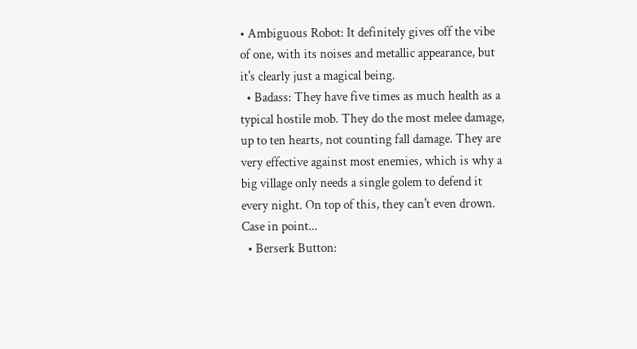• Ambiguous Robot: It definitely gives off the vibe of one, with its noises and metallic appearance, but it's clearly just a magical being.
  • Badass: They have five times as much health as a typical hostile mob. They do the most melee damage, up to ten hearts, not counting fall damage. They are very effective against most enemies, which is why a big village only needs a single golem to defend it every night. On top of this, they can't even drown. Case in point...
  • Berserk Button: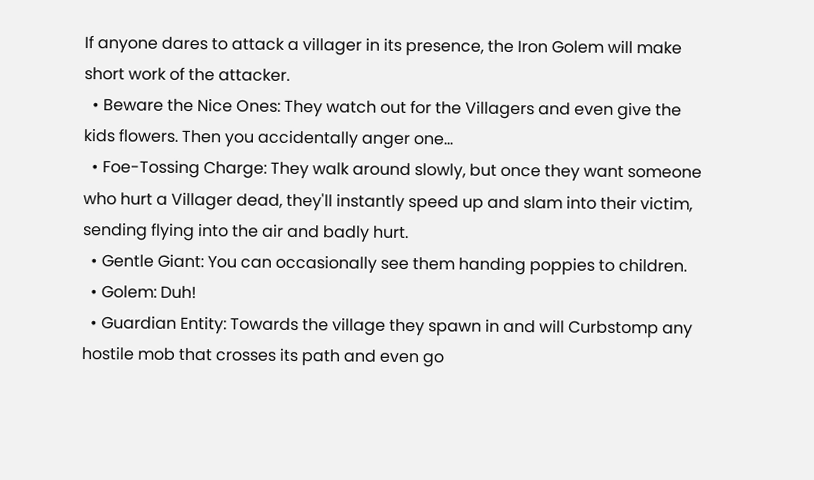If anyone dares to attack a villager in its presence, the Iron Golem will make short work of the attacker.
  • Beware the Nice Ones: They watch out for the Villagers and even give the kids flowers. Then you accidentally anger one...
  • Foe-Tossing Charge: They walk around slowly, but once they want someone who hurt a Villager dead, they'll instantly speed up and slam into their victim, sending flying into the air and badly hurt.
  • Gentle Giant: You can occasionally see them handing poppies to children.
  • Golem: Duh!
  • Guardian Entity: Towards the village they spawn in and will Curbstomp any hostile mob that crosses its path and even go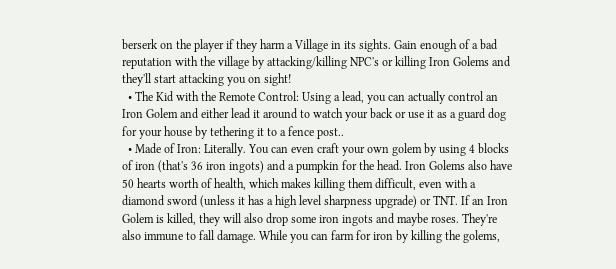berserk on the player if they harm a Village in its sights. Gain enough of a bad reputation with the village by attacking/killing NPC's or killing Iron Golems and they'll start attacking you on sight!
  • The Kid with the Remote Control: Using a lead, you can actually control an Iron Golem and either lead it around to watch your back or use it as a guard dog for your house by tethering it to a fence post..
  • Made of Iron: Literally. You can even craft your own golem by using 4 blocks of iron (that's 36 iron ingots) and a pumpkin for the head. Iron Golems also have 50 hearts worth of health, which makes killing them difficult, even with a diamond sword (unless it has a high level sharpness upgrade) or TNT. If an Iron Golem is killed, they will also drop some iron ingots and maybe roses. They're also immune to fall damage. While you can farm for iron by killing the golems,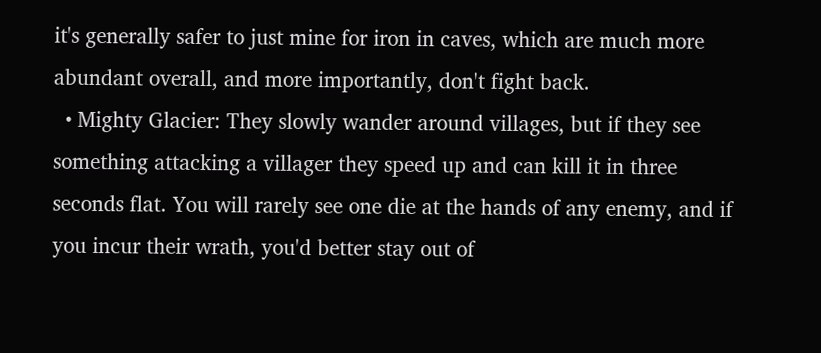it's generally safer to just mine for iron in caves, which are much more abundant overall, and more importantly, don't fight back.
  • Mighty Glacier: They slowly wander around villages, but if they see something attacking a villager they speed up and can kill it in three seconds flat. You will rarely see one die at the hands of any enemy, and if you incur their wrath, you'd better stay out of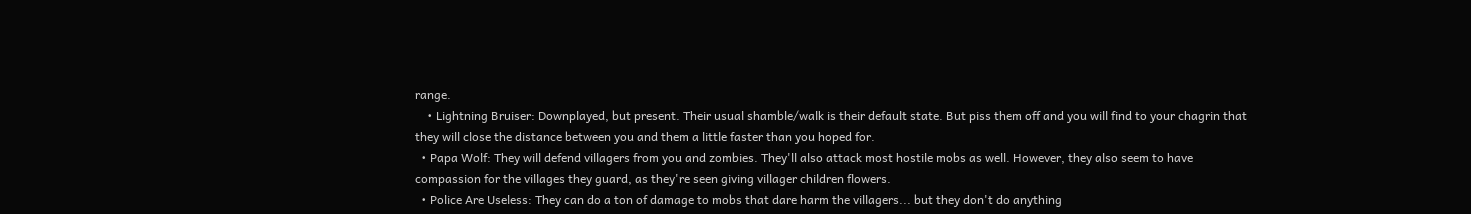range.
    • Lightning Bruiser: Downplayed, but present. Their usual shamble/walk is their default state. But piss them off and you will find to your chagrin that they will close the distance between you and them a little faster than you hoped for.
  • Papa Wolf: They will defend villagers from you and zombies. They'll also attack most hostile mobs as well. However, they also seem to have compassion for the villages they guard, as they're seen giving villager children flowers.
  • Police Are Useless: They can do a ton of damage to mobs that dare harm the villagers... but they don't do anything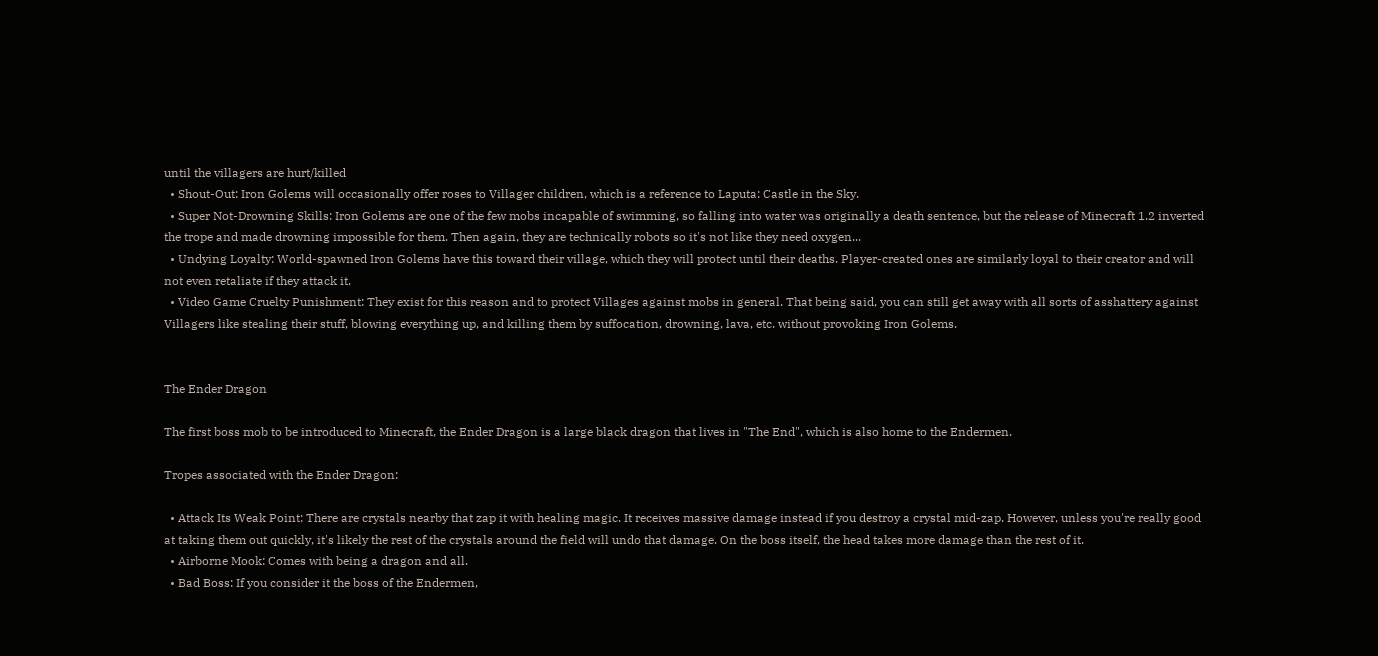until the villagers are hurt/killed
  • Shout-Out: Iron Golems will occasionally offer roses to Villager children, which is a reference to Laputa: Castle in the Sky.
  • Super Not-Drowning Skills: Iron Golems are one of the few mobs incapable of swimming, so falling into water was originally a death sentence, but the release of Minecraft 1.2 inverted the trope and made drowning impossible for them. Then again, they are technically robots so it's not like they need oxygen...
  • Undying Loyalty: World-spawned Iron Golems have this toward their village, which they will protect until their deaths. Player-created ones are similarly loyal to their creator and will not even retaliate if they attack it.
  • Video Game Cruelty Punishment: They exist for this reason and to protect Villages against mobs in general. That being said, you can still get away with all sorts of asshattery against Villagers like stealing their stuff, blowing everything up, and killing them by suffocation, drowning, lava, etc. without provoking Iron Golems.


The Ender Dragon

The first boss mob to be introduced to Minecraft, the Ender Dragon is a large black dragon that lives in "The End", which is also home to the Endermen.

Tropes associated with the Ender Dragon:

  • Attack Its Weak Point: There are crystals nearby that zap it with healing magic. It receives massive damage instead if you destroy a crystal mid-zap. However, unless you're really good at taking them out quickly, it's likely the rest of the crystals around the field will undo that damage. On the boss itself, the head takes more damage than the rest of it.
  • Airborne Mook: Comes with being a dragon and all.
  • Bad Boss: If you consider it the boss of the Endermen,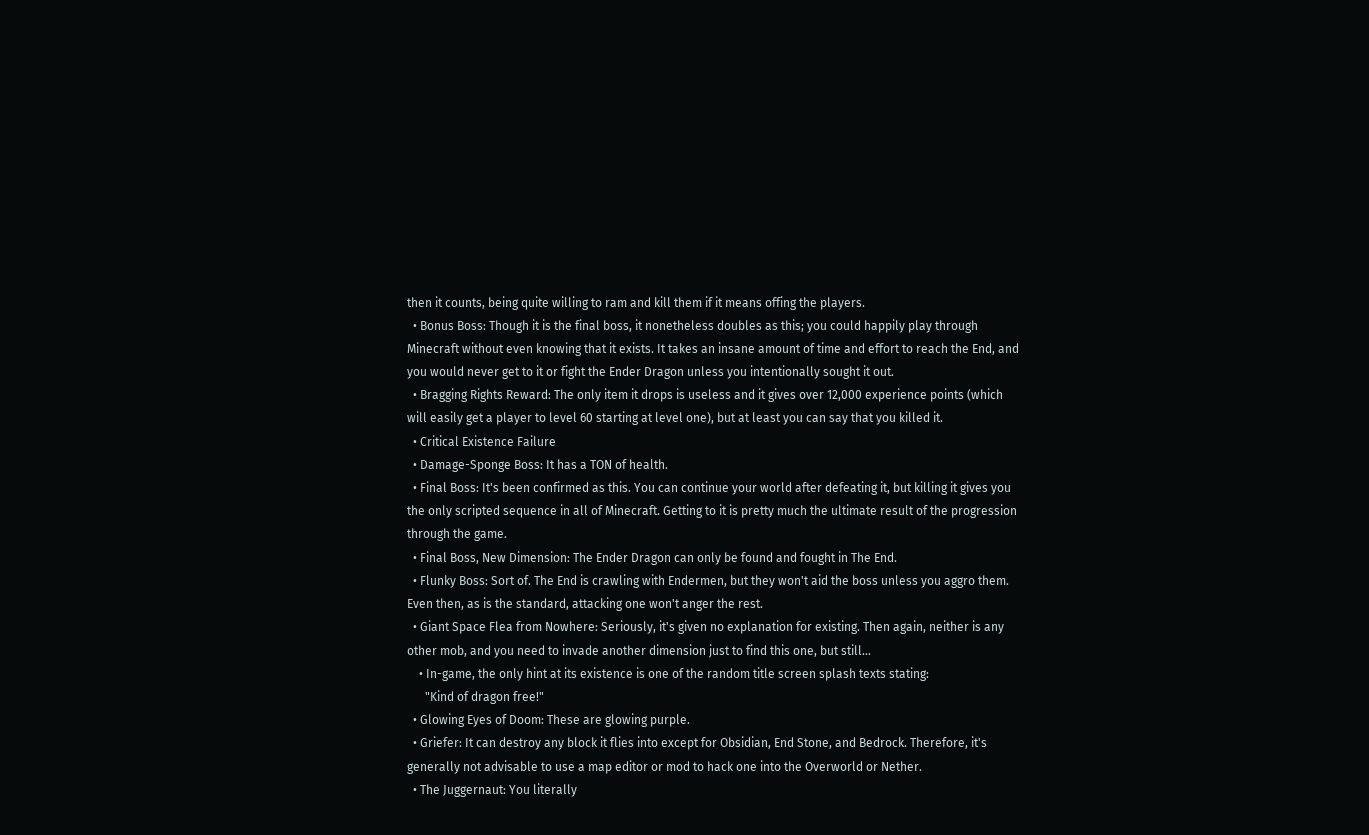then it counts, being quite willing to ram and kill them if it means offing the players.
  • Bonus Boss: Though it is the final boss, it nonetheless doubles as this; you could happily play through Minecraft without even knowing that it exists. It takes an insane amount of time and effort to reach the End, and you would never get to it or fight the Ender Dragon unless you intentionally sought it out.
  • Bragging Rights Reward: The only item it drops is useless and it gives over 12,000 experience points (which will easily get a player to level 60 starting at level one), but at least you can say that you killed it.
  • Critical Existence Failure
  • Damage-Sponge Boss: It has a TON of health.
  • Final Boss: It's been confirmed as this. You can continue your world after defeating it, but killing it gives you the only scripted sequence in all of Minecraft. Getting to it is pretty much the ultimate result of the progression through the game.
  • Final Boss, New Dimension: The Ender Dragon can only be found and fought in The End.
  • Flunky Boss: Sort of. The End is crawling with Endermen, but they won't aid the boss unless you aggro them. Even then, as is the standard, attacking one won't anger the rest.
  • Giant Space Flea from Nowhere: Seriously, it's given no explanation for existing. Then again, neither is any other mob, and you need to invade another dimension just to find this one, but still...
    • In-game, the only hint at its existence is one of the random title screen splash texts stating:
      "Kind of dragon free!"
  • Glowing Eyes of Doom: These are glowing purple.
  • Griefer: It can destroy any block it flies into except for Obsidian, End Stone, and Bedrock. Therefore, it's generally not advisable to use a map editor or mod to hack one into the Overworld or Nether.
  • The Juggernaut: You literally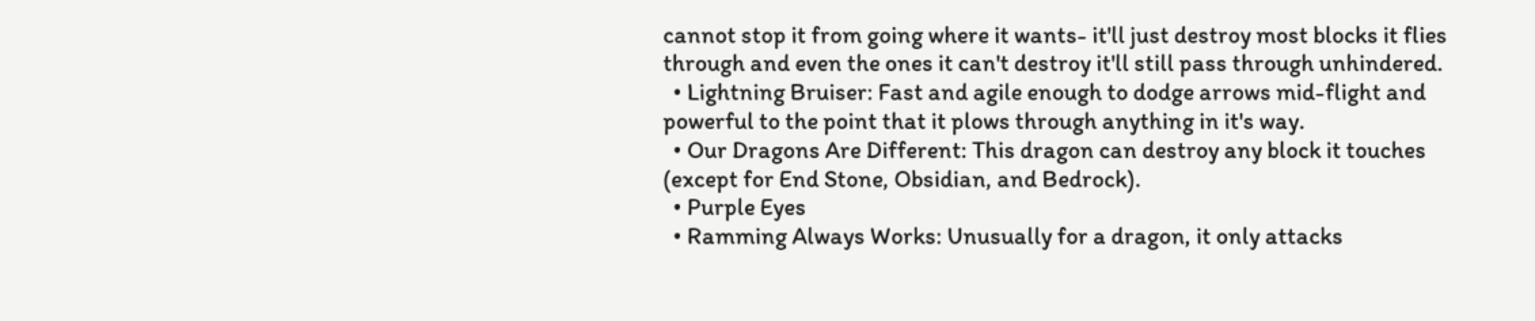cannot stop it from going where it wants- it'll just destroy most blocks it flies through and even the ones it can't destroy it'll still pass through unhindered.
  • Lightning Bruiser: Fast and agile enough to dodge arrows mid-flight and powerful to the point that it plows through anything in it's way.
  • Our Dragons Are Different: This dragon can destroy any block it touches (except for End Stone, Obsidian, and Bedrock).
  • Purple Eyes
  • Ramming Always Works: Unusually for a dragon, it only attacks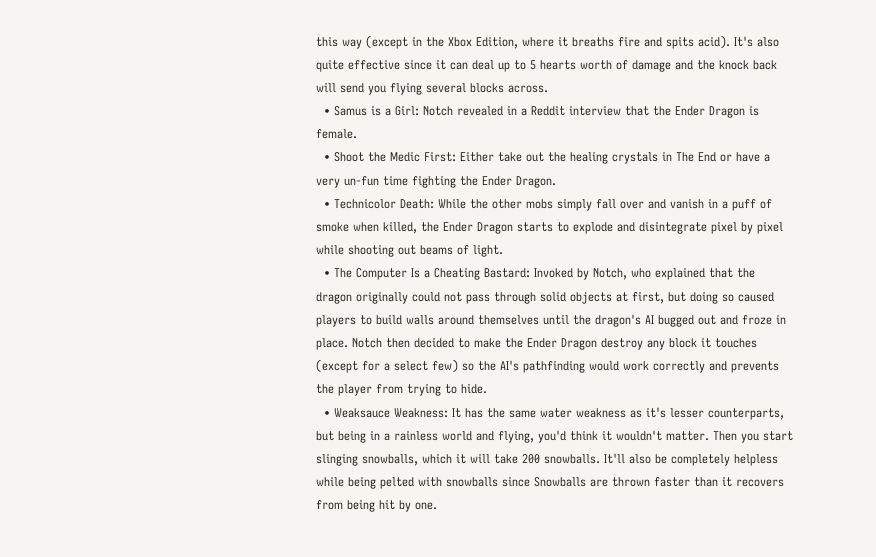this way (except in the Xbox Edition, where it breaths fire and spits acid). It's also quite effective since it can deal up to 5 hearts worth of damage and the knock back will send you flying several blocks across.
  • Samus is a Girl: Notch revealed in a Reddit interview that the Ender Dragon is female.
  • Shoot the Medic First: Either take out the healing crystals in The End or have a very un-fun time fighting the Ender Dragon.
  • Technicolor Death: While the other mobs simply fall over and vanish in a puff of smoke when killed, the Ender Dragon starts to explode and disintegrate pixel by pixel while shooting out beams of light.
  • The Computer Is a Cheating Bastard: Invoked by Notch, who explained that the dragon originally could not pass through solid objects at first, but doing so caused players to build walls around themselves until the dragon's AI bugged out and froze in place. Notch then decided to make the Ender Dragon destroy any block it touches (except for a select few) so the AI's pathfinding would work correctly and prevents the player from trying to hide.
  • Weaksauce Weakness: It has the same water weakness as it's lesser counterparts, but being in a rainless world and flying, you'd think it wouldn't matter. Then you start slinging snowballs, which it will take 200 snowballs. It'll also be completely helpless while being pelted with snowballs since Snowballs are thrown faster than it recovers from being hit by one.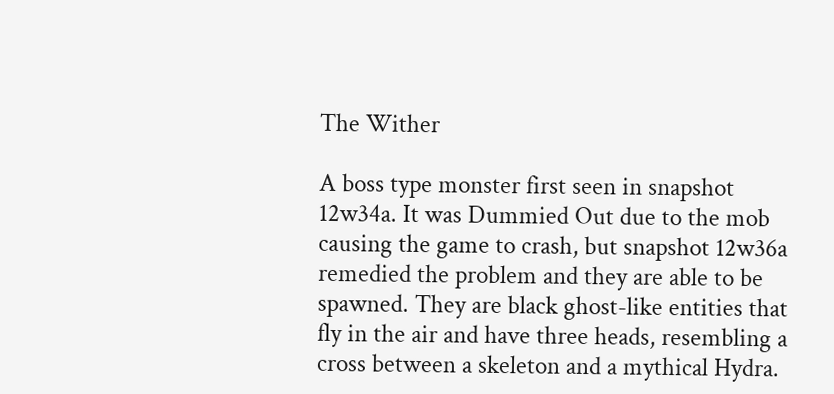The Wither

A boss type monster first seen in snapshot 12w34a. It was Dummied Out due to the mob causing the game to crash, but snapshot 12w36a remedied the problem and they are able to be spawned. They are black ghost-like entities that fly in the air and have three heads, resembling a cross between a skeleton and a mythical Hydra.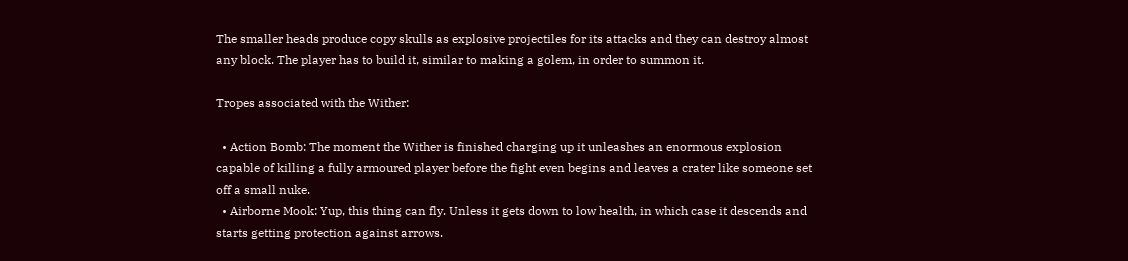The smaller heads produce copy skulls as explosive projectiles for its attacks and they can destroy almost any block. The player has to build it, similar to making a golem, in order to summon it.

Tropes associated with the Wither:

  • Action Bomb: The moment the Wither is finished charging up it unleashes an enormous explosion capable of killing a fully armoured player before the fight even begins and leaves a crater like someone set off a small nuke.
  • Airborne Mook: Yup, this thing can fly. Unless it gets down to low health, in which case it descends and starts getting protection against arrows.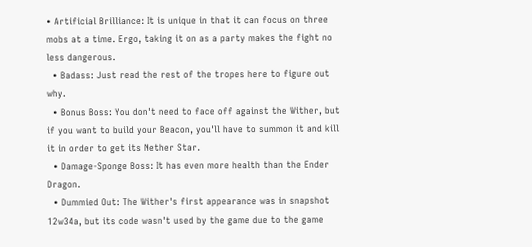• Artificial Brilliance: It is unique in that it can focus on three mobs at a time. Ergo, taking it on as a party makes the fight no less dangerous.
  • Badass: Just read the rest of the tropes here to figure out why.
  • Bonus Boss: You don't need to face off against the Wither, but if you want to build your Beacon, you'll have to summon it and kill it in order to get its Nether Star.
  • Damage-Sponge Boss: It has even more health than the Ender Dragon.
  • Dummied Out: The Wither's first appearance was in snapshot 12w34a, but its code wasn't used by the game due to the game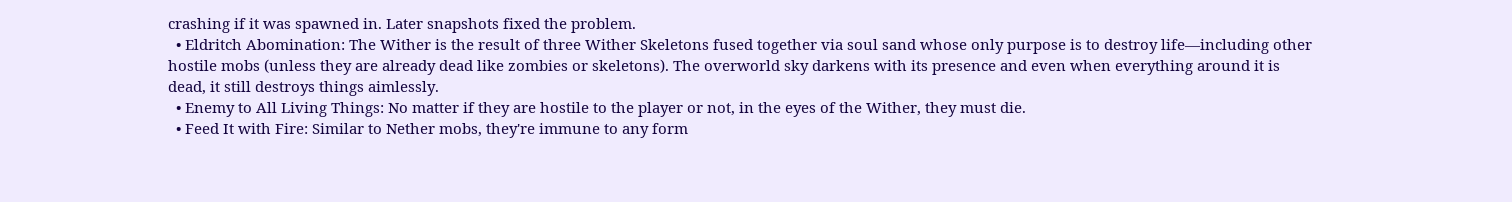crashing if it was spawned in. Later snapshots fixed the problem.
  • Eldritch Abomination: The Wither is the result of three Wither Skeletons fused together via soul sand whose only purpose is to destroy life—including other hostile mobs (unless they are already dead like zombies or skeletons). The overworld sky darkens with its presence and even when everything around it is dead, it still destroys things aimlessly.
  • Enemy to All Living Things: No matter if they are hostile to the player or not, in the eyes of the Wither, they must die.
  • Feed It with Fire: Similar to Nether mobs, they're immune to any form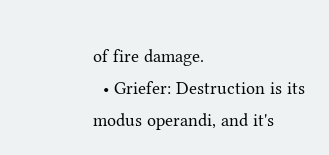of fire damage.
  • Griefer: Destruction is its modus operandi, and it's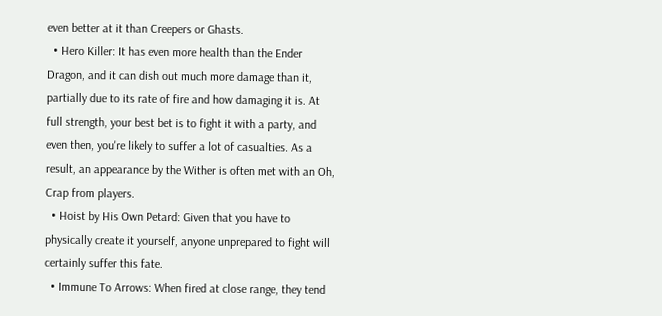even better at it than Creepers or Ghasts.
  • Hero Killer: It has even more health than the Ender Dragon, and it can dish out much more damage than it, partially due to its rate of fire and how damaging it is. At full strength, your best bet is to fight it with a party, and even then, you're likely to suffer a lot of casualties. As a result, an appearance by the Wither is often met with an Oh, Crap from players.
  • Hoist by His Own Petard: Given that you have to physically create it yourself, anyone unprepared to fight will certainly suffer this fate.
  • Immune To Arrows: When fired at close range, they tend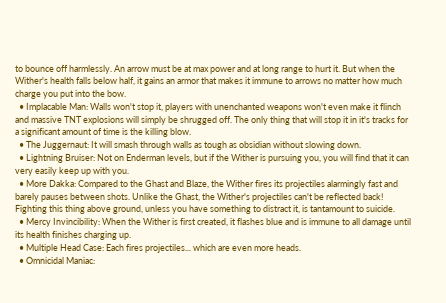to bounce off harmlessly. An arrow must be at max power and at long range to hurt it. But when the Wither's health falls below half, it gains an armor that makes it immune to arrows no matter how much charge you put into the bow.
  • Implacable Man: Walls won't stop it, players with unenchanted weapons won't even make it flinch and massive TNT explosions will simply be shrugged off. The only thing that will stop it in it's tracks for a significant amount of time is the killing blow.
  • The Juggernaut: It will smash through walls as tough as obsidian without slowing down.
  • Lightning Bruiser: Not on Enderman levels, but if the Wither is pursuing you, you will find that it can very easily keep up with you.
  • More Dakka: Compared to the Ghast and Blaze, the Wither fires its projectiles alarmingly fast and barely pauses between shots. Unlike the Ghast, the Wither's projectiles can't be reflected back! Fighting this thing above ground, unless you have something to distract it, is tantamount to suicide.
  • Mercy Invincibility: When the Wither is first created, it flashes blue and is immune to all damage until its health finishes charging up.
  • Multiple Head Case: Each fires projectiles... which are even more heads.
  • Omnicidal Maniac: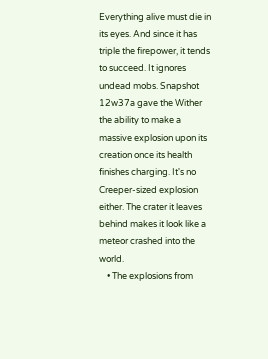Everything alive must die in its eyes. And since it has triple the firepower, it tends to succeed. It ignores undead mobs. Snapshot 12w37a gave the Wither the ability to make a massive explosion upon its creation once its health finishes charging. It's no Creeper-sized explosion either. The crater it leaves behind makes it look like a meteor crashed into the world.
    • The explosions from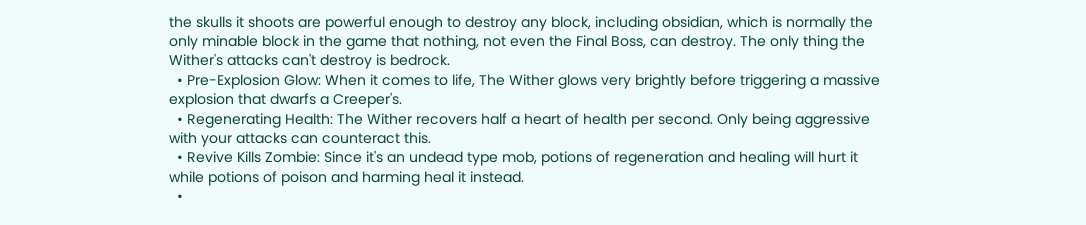the skulls it shoots are powerful enough to destroy any block, including obsidian, which is normally the only minable block in the game that nothing, not even the Final Boss, can destroy. The only thing the Wither's attacks can't destroy is bedrock.
  • Pre-Explosion Glow: When it comes to life, The Wither glows very brightly before triggering a massive explosion that dwarfs a Creeper's.
  • Regenerating Health: The Wither recovers half a heart of health per second. Only being aggressive with your attacks can counteract this.
  • Revive Kills Zombie: Since it's an undead type mob, potions of regeneration and healing will hurt it while potions of poison and harming heal it instead.
  •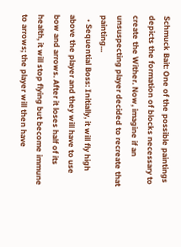Schmuck Bait: One of the possible paintings depicts the formation of blocks necessary to create the Wither. Now, imagine if an unsuspecting player decided to recreate that painting...
  • Sequential Boss: Initially, it will fly high above the player and they will have to use bow and arrows. After it loses half of its health, it will stop flying but become immune to arrows; the player will then have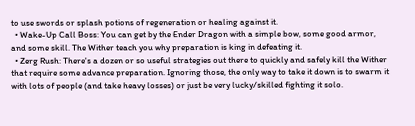to use swords or splash potions of regeneration or healing against it.
  • Wake-Up Call Boss: You can get by the Ender Dragon with a simple bow, some good armor, and some skill. The Wither teach you why preparation is king in defeating it.
  • Zerg Rush: There's a dozen or so useful strategies out there to quickly and safely kill the Wither that require some advance preparation. Ignoring those, the only way to take it down is to swarm it with lots of people (and take heavy losses) or just be very lucky/skilled fighting it solo.